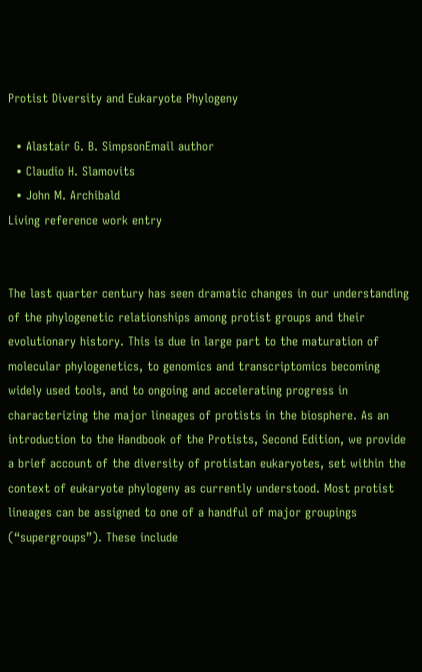Protist Diversity and Eukaryote Phylogeny

  • Alastair G. B. SimpsonEmail author
  • Claudio H. Slamovits
  • John M. Archibald
Living reference work entry


The last quarter century has seen dramatic changes in our understanding of the phylogenetic relationships among protist groups and their evolutionary history. This is due in large part to the maturation of molecular phylogenetics, to genomics and transcriptomics becoming widely used tools, and to ongoing and accelerating progress in characterizing the major lineages of protists in the biosphere. As an introduction to the Handbook of the Protists, Second Edition, we provide a brief account of the diversity of protistan eukaryotes, set within the context of eukaryote phylogeny as currently understood. Most protist lineages can be assigned to one of a handful of major groupings (“supergroups”). These include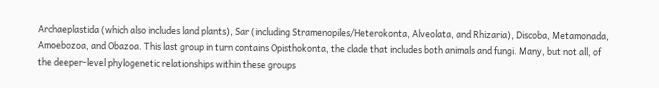Archaeplastida (which also includes land plants), Sar (including Stramenopiles/Heterokonta, Alveolata, and Rhizaria), Discoba, Metamonada, Amoebozoa, and Obazoa. This last group in turn contains Opisthokonta, the clade that includes both animals and fungi. Many, but not all, of the deeper-level phylogenetic relationships within these groups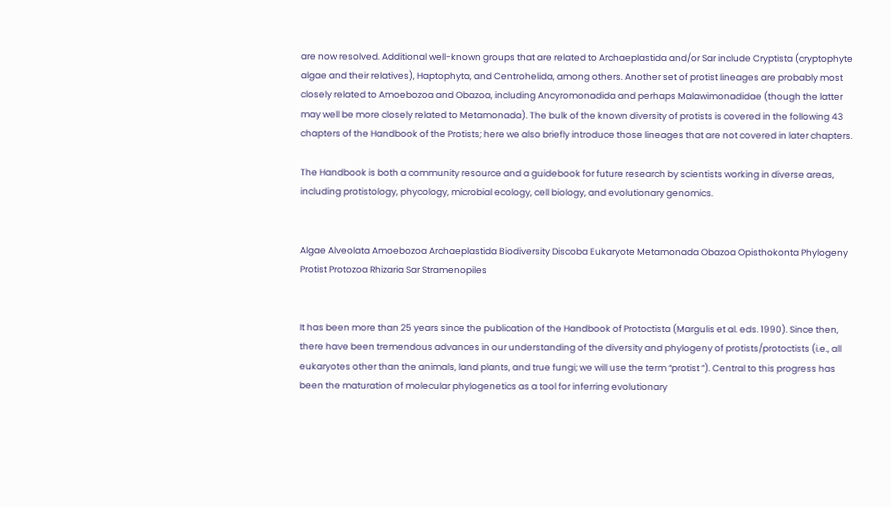are now resolved. Additional well-known groups that are related to Archaeplastida and/or Sar include Cryptista (cryptophyte algae and their relatives), Haptophyta, and Centrohelida, among others. Another set of protist lineages are probably most closely related to Amoebozoa and Obazoa, including Ancyromonadida and perhaps Malawimonadidae (though the latter may well be more closely related to Metamonada). The bulk of the known diversity of protists is covered in the following 43 chapters of the Handbook of the Protists; here we also briefly introduce those lineages that are not covered in later chapters.

The Handbook is both a community resource and a guidebook for future research by scientists working in diverse areas, including protistology, phycology, microbial ecology, cell biology, and evolutionary genomics.


Algae Alveolata Amoebozoa Archaeplastida Biodiversity Discoba Eukaryote Metamonada Obazoa Opisthokonta Phylogeny Protist Protozoa Rhizaria Sar Stramenopiles


It has been more than 25 years since the publication of the Handbook of Protoctista (Margulis et al. eds. 1990). Since then, there have been tremendous advances in our understanding of the diversity and phylogeny of protists/protoctists (i.e., all eukaryotes other than the animals, land plants, and true fungi; we will use the term “protist ”). Central to this progress has been the maturation of molecular phylogenetics as a tool for inferring evolutionary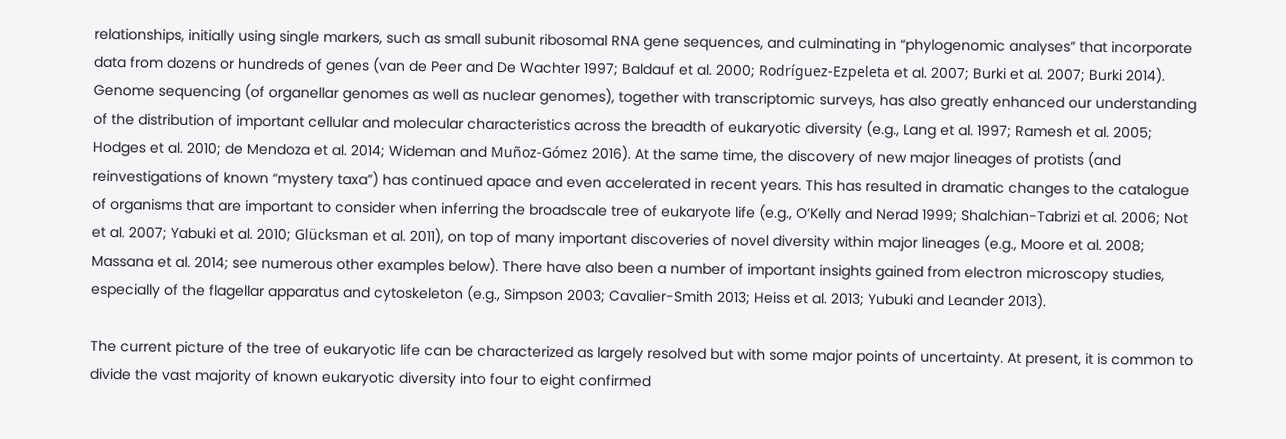relationships, initially using single markers, such as small subunit ribosomal RNA gene sequences, and culminating in “phylogenomic analyses” that incorporate data from dozens or hundreds of genes (van de Peer and De Wachter 1997; Baldauf et al. 2000; Rodríguez-Ezpeleta et al. 2007; Burki et al. 2007; Burki 2014). Genome sequencing (of organellar genomes as well as nuclear genomes), together with transcriptomic surveys, has also greatly enhanced our understanding of the distribution of important cellular and molecular characteristics across the breadth of eukaryotic diversity (e.g., Lang et al. 1997; Ramesh et al. 2005; Hodges et al. 2010; de Mendoza et al. 2014; Wideman and Muñoz-Gómez 2016). At the same time, the discovery of new major lineages of protists (and reinvestigations of known “mystery taxa”) has continued apace and even accelerated in recent years. This has resulted in dramatic changes to the catalogue of organisms that are important to consider when inferring the broadscale tree of eukaryote life (e.g., O’Kelly and Nerad 1999; Shalchian-Tabrizi et al. 2006; Not et al. 2007; Yabuki et al. 2010; Glücksman et al. 2011), on top of many important discoveries of novel diversity within major lineages (e.g., Moore et al. 2008; Massana et al. 2014; see numerous other examples below). There have also been a number of important insights gained from electron microscopy studies, especially of the flagellar apparatus and cytoskeleton (e.g., Simpson 2003; Cavalier-Smith 2013; Heiss et al. 2013; Yubuki and Leander 2013).

The current picture of the tree of eukaryotic life can be characterized as largely resolved but with some major points of uncertainty. At present, it is common to divide the vast majority of known eukaryotic diversity into four to eight confirmed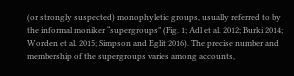(or strongly suspected) monophyletic groups, usually referred to by the informal moniker “supergroups” (Fig. 1; Adl et al. 2012; Burki 2014; Worden et al. 2015; Simpson and Eglit 2016). The precise number and membership of the supergroups varies among accounts,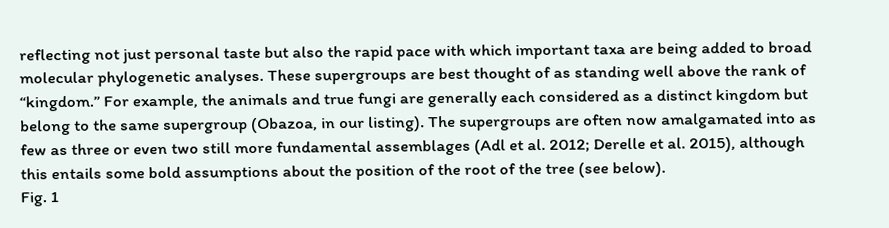reflecting not just personal taste but also the rapid pace with which important taxa are being added to broad molecular phylogenetic analyses. These supergroups are best thought of as standing well above the rank of “kingdom.” For example, the animals and true fungi are generally each considered as a distinct kingdom but belong to the same supergroup (Obazoa, in our listing). The supergroups are often now amalgamated into as few as three or even two still more fundamental assemblages (Adl et al. 2012; Derelle et al. 2015), although this entails some bold assumptions about the position of the root of the tree (see below).
Fig. 1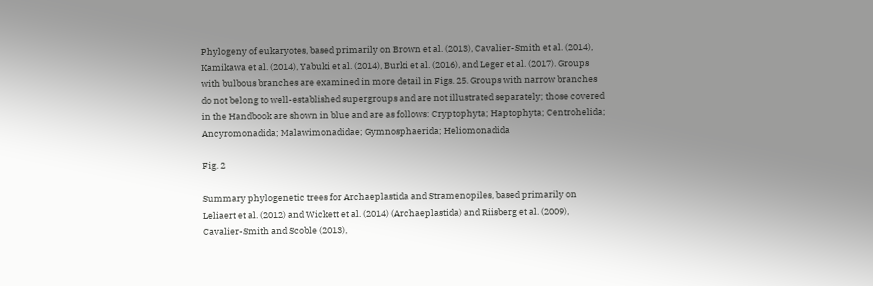Phylogeny of eukaryotes, based primarily on Brown et al. (2013), Cavalier-Smith et al. (2014), Kamikawa et al. (2014), Yabuki et al. (2014), Burki et al. (2016), and Leger et al. (2017). Groups with bulbous branches are examined in more detail in Figs. 25. Groups with narrow branches do not belong to well-established supergroups and are not illustrated separately; those covered in the Handbook are shown in blue and are as follows: Cryptophyta; Haptophyta; Centrohelida; Ancyromonadida; Malawimonadidae; Gymnosphaerida; Heliomonadida

Fig. 2

Summary phylogenetic trees for Archaeplastida and Stramenopiles, based primarily on Leliaert et al. (2012) and Wickett et al. (2014) (Archaeplastida) and Riisberg et al. (2009), Cavalier-Smith and Scoble (2013),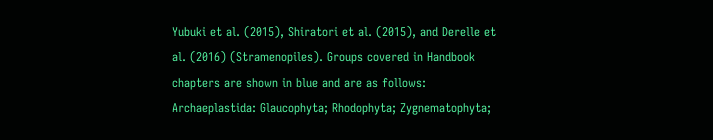Yubuki et al. (2015), Shiratori et al. (2015), and Derelle et al. (2016) (Stramenopiles). Groups covered in Handbook chapters are shown in blue and are as follows: Archaeplastida: Glaucophyta; Rhodophyta; Zygnematophyta;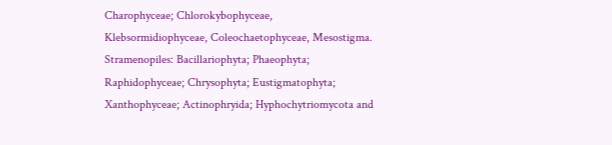Charophyceae; Chlorokybophyceae, Klebsormidiophyceae, Coleochaetophyceae, Mesostigma. Stramenopiles: Bacillariophyta; Phaeophyta; Raphidophyceae; Chrysophyta; Eustigmatophyta; Xanthophyceae; Actinophryida; Hyphochytriomycota and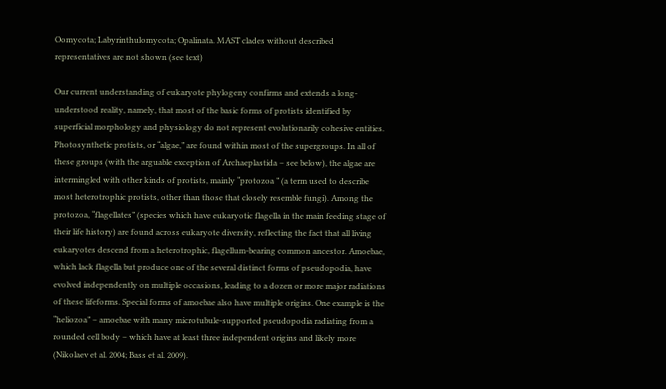Oomycota; Labyrinthulomycota; Opalinata. MAST clades without described representatives are not shown (see text)

Our current understanding of eukaryote phylogeny confirms and extends a long-understood reality, namely, that most of the basic forms of protists identified by superficial morphology and physiology do not represent evolutionarily cohesive entities. Photosynthetic protists, or “algae,” are found within most of the supergroups. In all of these groups (with the arguable exception of Archaeplastida – see below), the algae are intermingled with other kinds of protists, mainly “protozoa ” (a term used to describe most heterotrophic protists, other than those that closely resemble fungi). Among the protozoa, “flagellates” (species which have eukaryotic flagella in the main feeding stage of their life history) are found across eukaryote diversity, reflecting the fact that all living eukaryotes descend from a heterotrophic, flagellum-bearing common ancestor. Amoebae, which lack flagella but produce one of the several distinct forms of pseudopodia, have evolved independently on multiple occasions, leading to a dozen or more major radiations of these lifeforms. Special forms of amoebae also have multiple origins. One example is the “heliozoa” – amoebae with many microtubule-supported pseudopodia radiating from a rounded cell body – which have at least three independent origins and likely more (Nikolaev et al. 2004; Bass et al. 2009).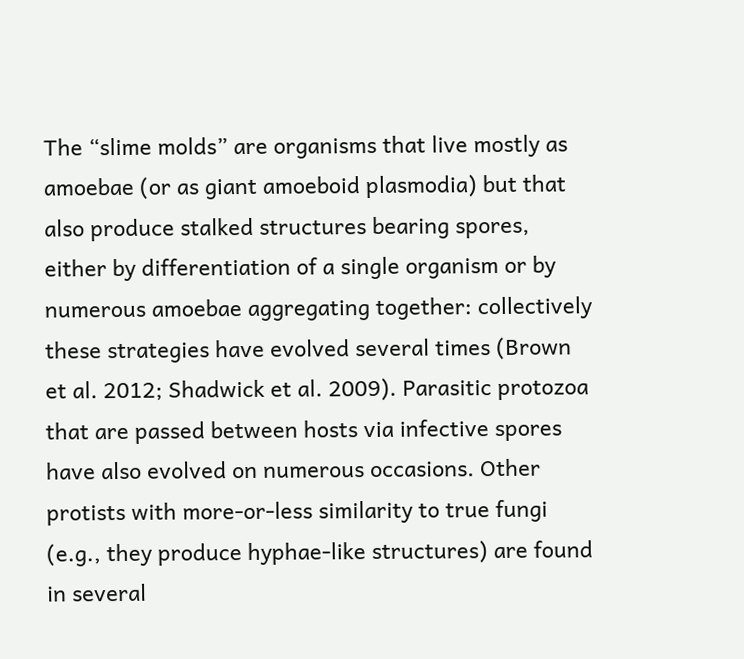The “slime molds” are organisms that live mostly as amoebae (or as giant amoeboid plasmodia) but that also produce stalked structures bearing spores, either by differentiation of a single organism or by numerous amoebae aggregating together: collectively these strategies have evolved several times (Brown et al. 2012; Shadwick et al. 2009). Parasitic protozoa that are passed between hosts via infective spores have also evolved on numerous occasions. Other protists with more-or-less similarity to true fungi (e.g., they produce hyphae-like structures) are found in several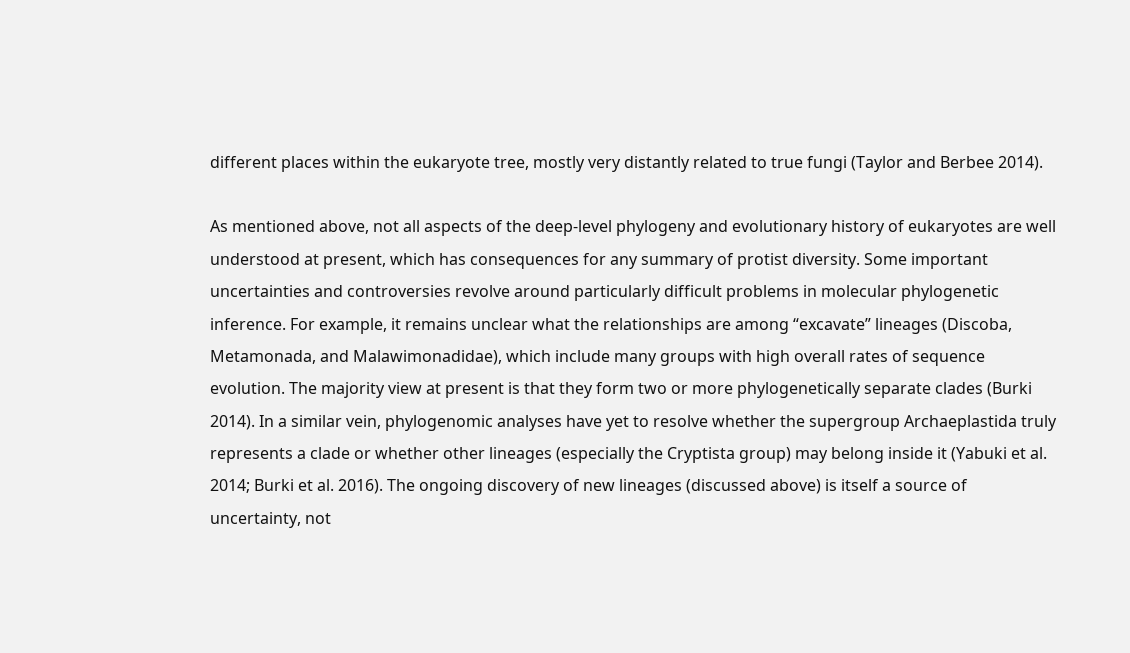different places within the eukaryote tree, mostly very distantly related to true fungi (Taylor and Berbee 2014).

As mentioned above, not all aspects of the deep-level phylogeny and evolutionary history of eukaryotes are well understood at present, which has consequences for any summary of protist diversity. Some important uncertainties and controversies revolve around particularly difficult problems in molecular phylogenetic inference. For example, it remains unclear what the relationships are among “excavate” lineages (Discoba, Metamonada, and Malawimonadidae), which include many groups with high overall rates of sequence evolution. The majority view at present is that they form two or more phylogenetically separate clades (Burki 2014). In a similar vein, phylogenomic analyses have yet to resolve whether the supergroup Archaeplastida truly represents a clade or whether other lineages (especially the Cryptista group) may belong inside it (Yabuki et al. 2014; Burki et al. 2016). The ongoing discovery of new lineages (discussed above) is itself a source of uncertainty, not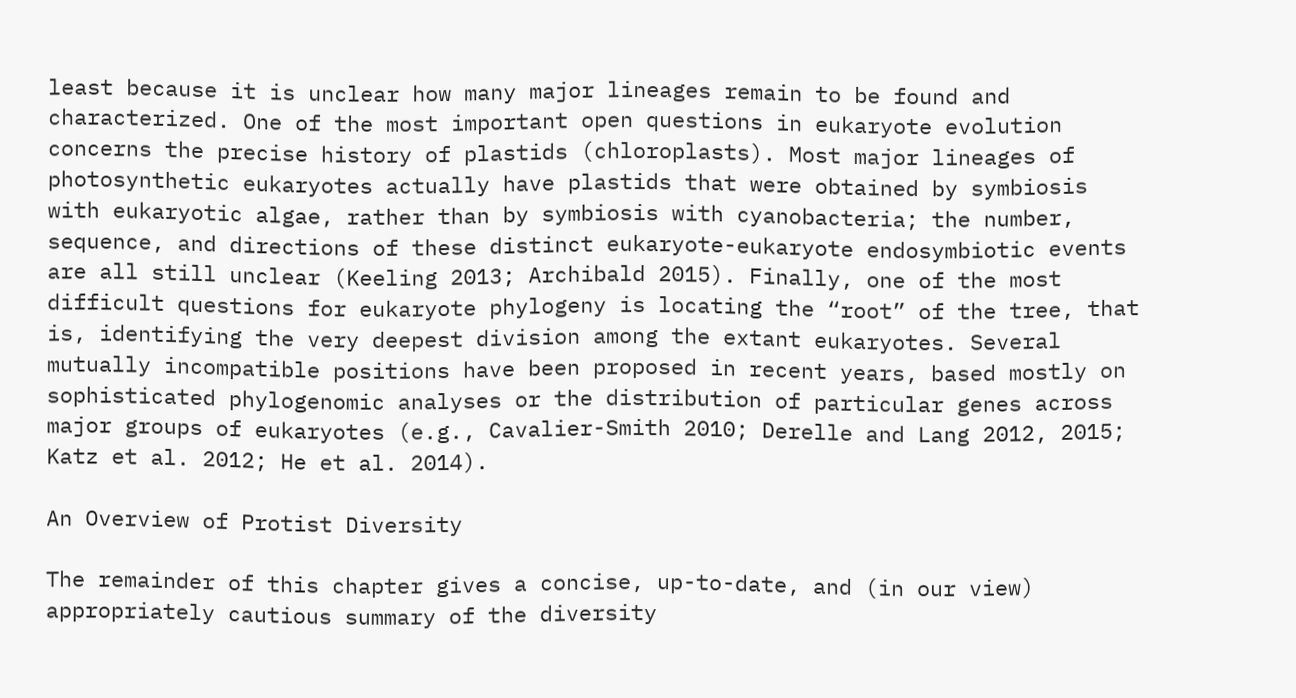least because it is unclear how many major lineages remain to be found and characterized. One of the most important open questions in eukaryote evolution concerns the precise history of plastids (chloroplasts). Most major lineages of photosynthetic eukaryotes actually have plastids that were obtained by symbiosis with eukaryotic algae, rather than by symbiosis with cyanobacteria; the number, sequence, and directions of these distinct eukaryote-eukaryote endosymbiotic events are all still unclear (Keeling 2013; Archibald 2015). Finally, one of the most difficult questions for eukaryote phylogeny is locating the “root” of the tree, that is, identifying the very deepest division among the extant eukaryotes. Several mutually incompatible positions have been proposed in recent years, based mostly on sophisticated phylogenomic analyses or the distribution of particular genes across major groups of eukaryotes (e.g., Cavalier-Smith 2010; Derelle and Lang 2012, 2015; Katz et al. 2012; He et al. 2014).

An Overview of Protist Diversity

The remainder of this chapter gives a concise, up-to-date, and (in our view) appropriately cautious summary of the diversity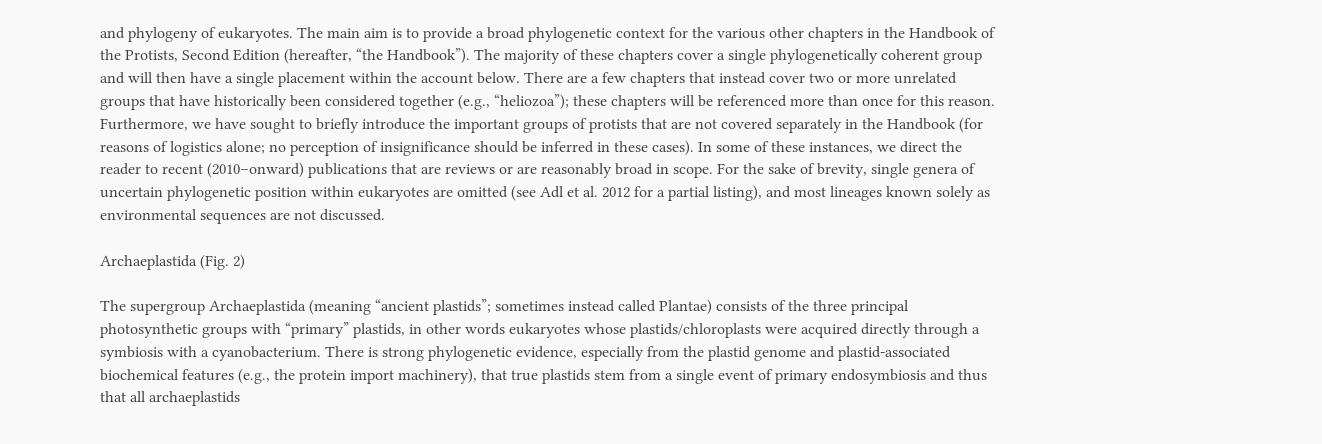and phylogeny of eukaryotes. The main aim is to provide a broad phylogenetic context for the various other chapters in the Handbook of the Protists, Second Edition (hereafter, “the Handbook”). The majority of these chapters cover a single phylogenetically coherent group and will then have a single placement within the account below. There are a few chapters that instead cover two or more unrelated groups that have historically been considered together (e.g., “heliozoa”); these chapters will be referenced more than once for this reason. Furthermore, we have sought to briefly introduce the important groups of protists that are not covered separately in the Handbook (for reasons of logistics alone; no perception of insignificance should be inferred in these cases). In some of these instances, we direct the reader to recent (2010–onward) publications that are reviews or are reasonably broad in scope. For the sake of brevity, single genera of uncertain phylogenetic position within eukaryotes are omitted (see Adl et al. 2012 for a partial listing), and most lineages known solely as environmental sequences are not discussed.

Archaeplastida (Fig. 2)

The supergroup Archaeplastida (meaning “ancient plastids”; sometimes instead called Plantae) consists of the three principal photosynthetic groups with “primary” plastids, in other words eukaryotes whose plastids/chloroplasts were acquired directly through a symbiosis with a cyanobacterium. There is strong phylogenetic evidence, especially from the plastid genome and plastid-associated biochemical features (e.g., the protein import machinery), that true plastids stem from a single event of primary endosymbiosis and thus that all archaeplastids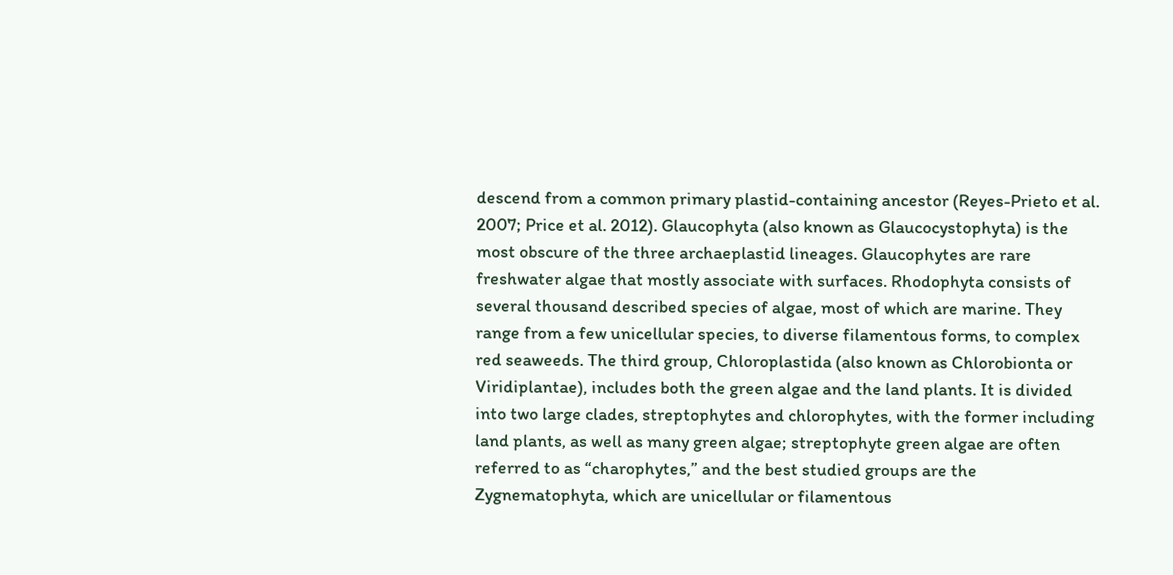descend from a common primary plastid-containing ancestor (Reyes-Prieto et al. 2007; Price et al. 2012). Glaucophyta (also known as Glaucocystophyta) is the most obscure of the three archaeplastid lineages. Glaucophytes are rare freshwater algae that mostly associate with surfaces. Rhodophyta consists of several thousand described species of algae, most of which are marine. They range from a few unicellular species, to diverse filamentous forms, to complex red seaweeds. The third group, Chloroplastida (also known as Chlorobionta or Viridiplantae), includes both the green algae and the land plants. It is divided into two large clades, streptophytes and chlorophytes, with the former including land plants, as well as many green algae; streptophyte green algae are often referred to as “charophytes,” and the best studied groups are the Zygnematophyta, which are unicellular or filamentous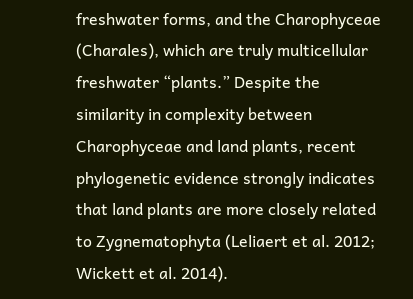freshwater forms, and the Charophyceae (Charales), which are truly multicellular freshwater “plants.” Despite the similarity in complexity between Charophyceae and land plants, recent phylogenetic evidence strongly indicates that land plants are more closely related to Zygnematophyta (Leliaert et al. 2012; Wickett et al. 2014).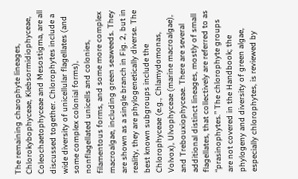The remaining charophyte lineages, Chlorokybophyceae, Klebsormidiophyceae, Coleochaetophyceae and Mesostigma, are all discussed together. Chlorophytes include a wide diversity of unicellular flagellates (and some complex colonial forms), nonflagellated unicells and colonies, filamentous forms, and some more complex macroalgae, including green seaweeds. They are shown as a single branch in Fig. 2, but in reality, they are phylogenetically diverse. The best known subgroups include the Chlorophyceae (e.g., Chlamydomonas, Volvox), Ulvophyceae (marine macroalgae), and Trebouxiophyceae. There are several additional distinct lineages, mostly of small flagellates, that collectively are referred to as “prasinophytes.” The chlorophyte groups are not covered in the Handbook; the phylogeny and diversity of green algae, especially chlorophytes, is reviewed by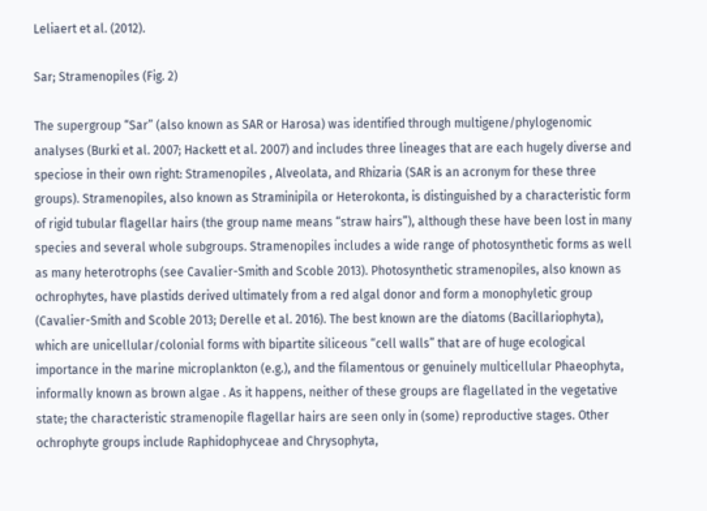Leliaert et al. (2012).

Sar; Stramenopiles (Fig. 2)

The supergroup “Sar” (also known as SAR or Harosa) was identified through multigene/phylogenomic analyses (Burki et al. 2007; Hackett et al. 2007) and includes three lineages that are each hugely diverse and speciose in their own right: Stramenopiles , Alveolata, and Rhizaria (SAR is an acronym for these three groups). Stramenopiles, also known as Straminipila or Heterokonta, is distinguished by a characteristic form of rigid tubular flagellar hairs (the group name means “straw hairs”), although these have been lost in many species and several whole subgroups. Stramenopiles includes a wide range of photosynthetic forms as well as many heterotrophs (see Cavalier-Smith and Scoble 2013). Photosynthetic stramenopiles, also known as ochrophytes, have plastids derived ultimately from a red algal donor and form a monophyletic group (Cavalier-Smith and Scoble 2013; Derelle et al. 2016). The best known are the diatoms (Bacillariophyta), which are unicellular/colonial forms with bipartite siliceous “cell walls” that are of huge ecological importance in the marine microplankton (e.g.), and the filamentous or genuinely multicellular Phaeophyta, informally known as brown algae . As it happens, neither of these groups are flagellated in the vegetative state; the characteristic stramenopile flagellar hairs are seen only in (some) reproductive stages. Other ochrophyte groups include Raphidophyceae and Chrysophyta,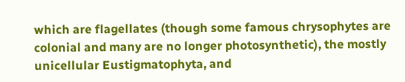which are flagellates (though some famous chrysophytes are colonial and many are no longer photosynthetic), the mostly unicellular Eustigmatophyta, and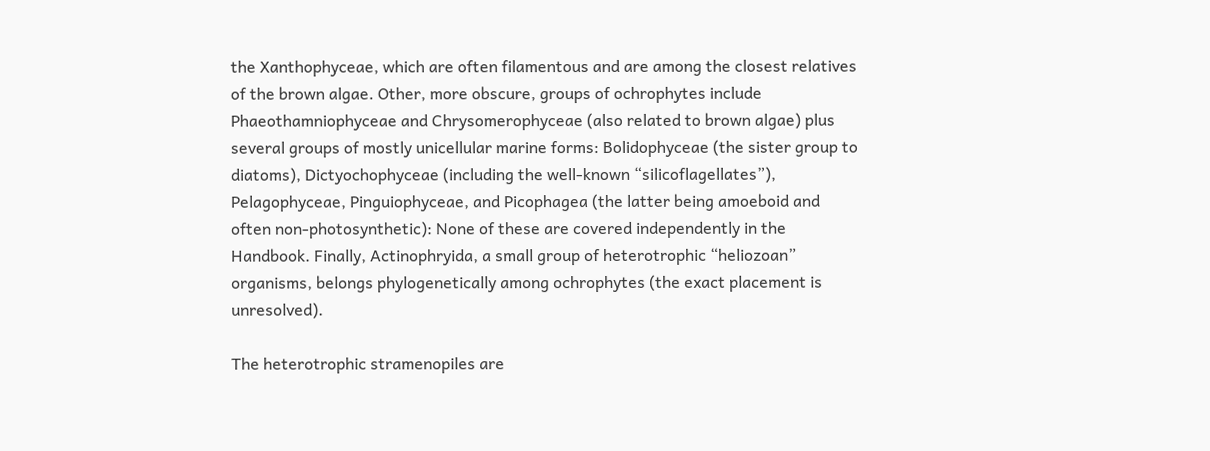the Xanthophyceae, which are often filamentous and are among the closest relatives of the brown algae. Other, more obscure, groups of ochrophytes include Phaeothamniophyceae and Chrysomerophyceae (also related to brown algae) plus several groups of mostly unicellular marine forms: Bolidophyceae (the sister group to diatoms), Dictyochophyceae (including the well-known “silicoflagellates”), Pelagophyceae, Pinguiophyceae, and Picophagea (the latter being amoeboid and often non-photosynthetic): None of these are covered independently in the Handbook. Finally, Actinophryida, a small group of heterotrophic “heliozoan” organisms, belongs phylogenetically among ochrophytes (the exact placement is unresolved).

The heterotrophic stramenopiles are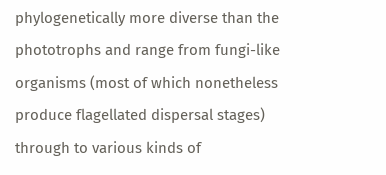phylogenetically more diverse than the phototrophs and range from fungi-like organisms (most of which nonetheless produce flagellated dispersal stages) through to various kinds of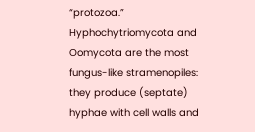“protozoa.” Hyphochytriomycota and Oomycota are the most fungus-like stramenopiles: they produce (septate) hyphae with cell walls and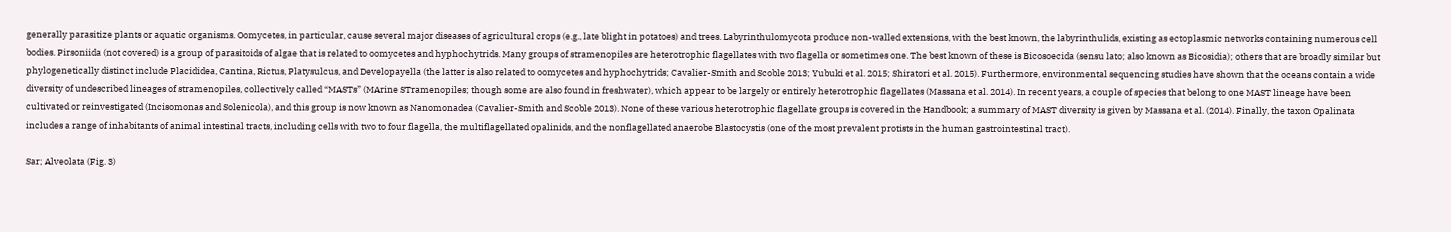generally parasitize plants or aquatic organisms. Oomycetes, in particular, cause several major diseases of agricultural crops (e.g., late blight in potatoes) and trees. Labyrinthulomycota produce non-walled extensions, with the best known, the labyrinthulids, existing as ectoplasmic networks containing numerous cell bodies. Pirsoniida (not covered) is a group of parasitoids of algae that is related to oomycetes and hyphochytrids. Many groups of stramenopiles are heterotrophic flagellates with two flagella or sometimes one. The best known of these is Bicosoecida (sensu lato; also known as Bicosidia); others that are broadly similar but phylogenetically distinct include Placididea, Cantina, Rictus, Platysulcus, and Developayella (the latter is also related to oomycetes and hyphochytrids; Cavalier-Smith and Scoble 2013; Yubuki et al. 2015; Shiratori et al. 2015). Furthermore, environmental sequencing studies have shown that the oceans contain a wide diversity of undescribed lineages of stramenopiles, collectively called “MASTs” (MArine STramenopiles; though some are also found in freshwater), which appear to be largely or entirely heterotrophic flagellates (Massana et al. 2014). In recent years, a couple of species that belong to one MAST lineage have been cultivated or reinvestigated (Incisomonas and Solenicola), and this group is now known as Nanomonadea (Cavalier-Smith and Scoble 2013). None of these various heterotrophic flagellate groups is covered in the Handbook; a summary of MAST diversity is given by Massana et al. (2014). Finally, the taxon Opalinata includes a range of inhabitants of animal intestinal tracts, including cells with two to four flagella, the multiflagellated opalinids, and the nonflagellated anaerobe Blastocystis (one of the most prevalent protists in the human gastrointestinal tract).

Sar; Alveolata (Fig. 3)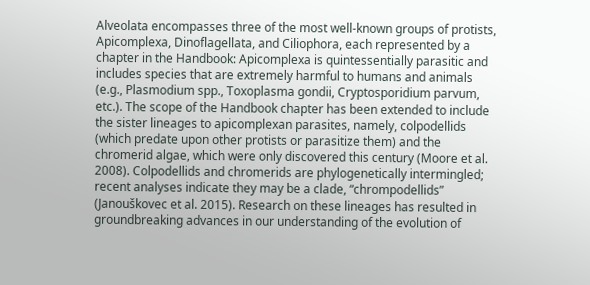Alveolata encompasses three of the most well-known groups of protists, Apicomplexa, Dinoflagellata, and Ciliophora, each represented by a chapter in the Handbook: Apicomplexa is quintessentially parasitic and includes species that are extremely harmful to humans and animals (e.g., Plasmodium spp., Toxoplasma gondii, Cryptosporidium parvum, etc.). The scope of the Handbook chapter has been extended to include the sister lineages to apicomplexan parasites, namely, colpodellids (which predate upon other protists or parasitize them) and the chromerid algae, which were only discovered this century (Moore et al. 2008). Colpodellids and chromerids are phylogenetically intermingled; recent analyses indicate they may be a clade, “chrompodellids” (Janouškovec et al. 2015). Research on these lineages has resulted in groundbreaking advances in our understanding of the evolution of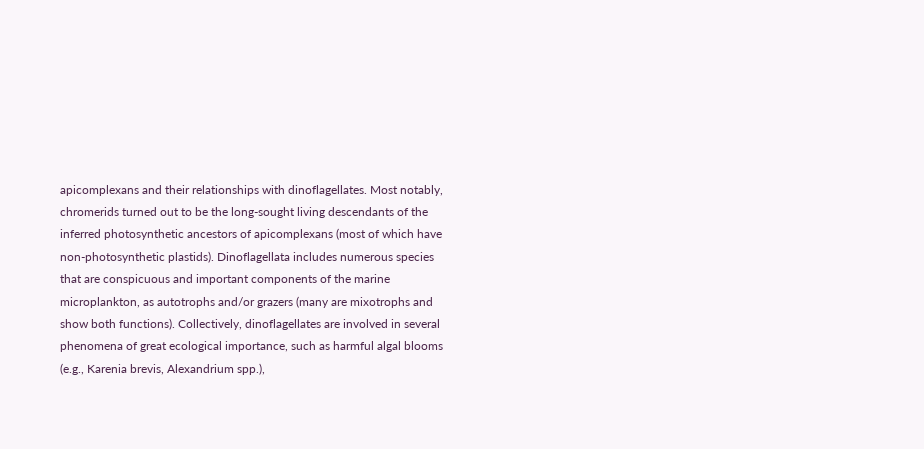apicomplexans and their relationships with dinoflagellates. Most notably, chromerids turned out to be the long-sought living descendants of the inferred photosynthetic ancestors of apicomplexans (most of which have non-photosynthetic plastids). Dinoflagellata includes numerous species that are conspicuous and important components of the marine microplankton, as autotrophs and/or grazers (many are mixotrophs and show both functions). Collectively, dinoflagellates are involved in several phenomena of great ecological importance, such as harmful algal blooms (e.g., Karenia brevis, Alexandrium spp.),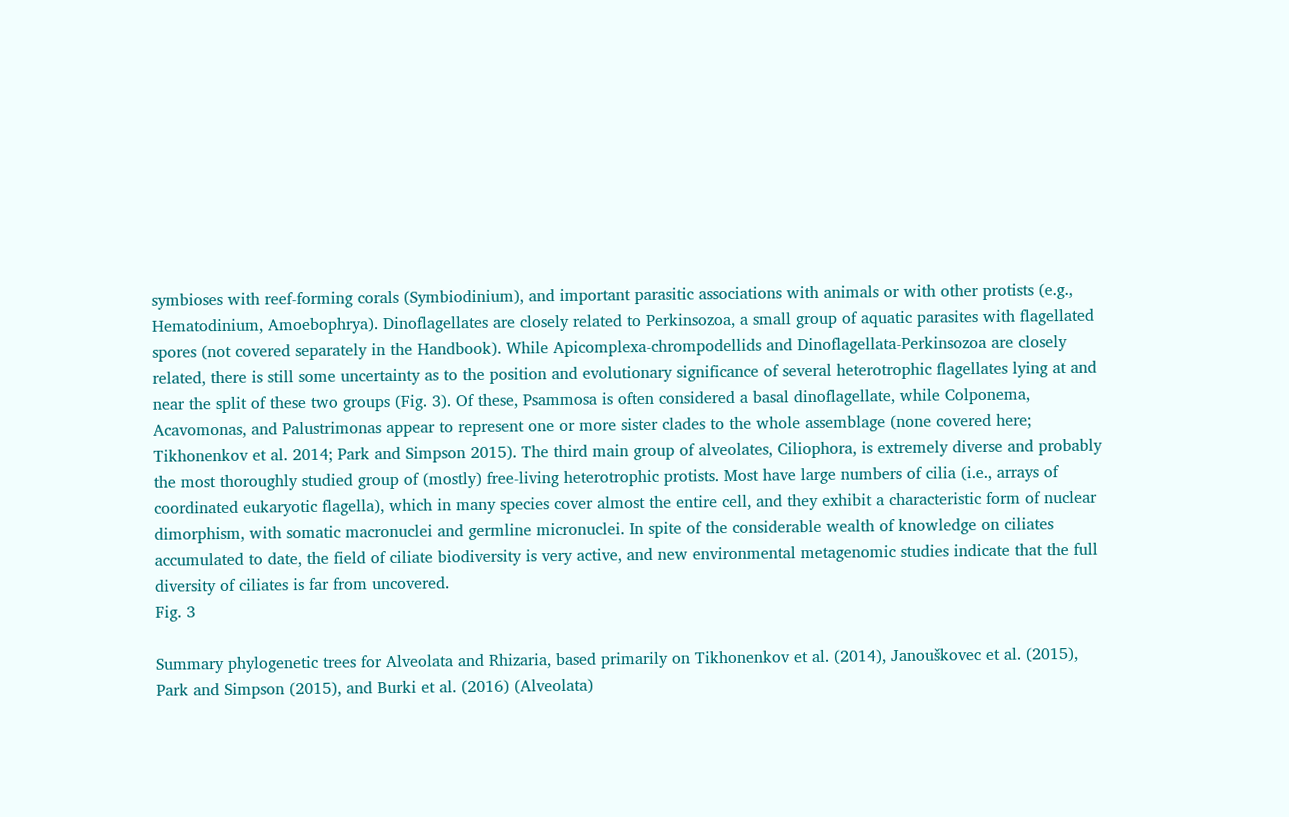symbioses with reef-forming corals (Symbiodinium), and important parasitic associations with animals or with other protists (e.g., Hematodinium, Amoebophrya). Dinoflagellates are closely related to Perkinsozoa, a small group of aquatic parasites with flagellated spores (not covered separately in the Handbook). While Apicomplexa-chrompodellids and Dinoflagellata-Perkinsozoa are closely related, there is still some uncertainty as to the position and evolutionary significance of several heterotrophic flagellates lying at and near the split of these two groups (Fig. 3). Of these, Psammosa is often considered a basal dinoflagellate, while Colponema, Acavomonas, and Palustrimonas appear to represent one or more sister clades to the whole assemblage (none covered here; Tikhonenkov et al. 2014; Park and Simpson 2015). The third main group of alveolates, Ciliophora, is extremely diverse and probably the most thoroughly studied group of (mostly) free-living heterotrophic protists. Most have large numbers of cilia (i.e., arrays of coordinated eukaryotic flagella), which in many species cover almost the entire cell, and they exhibit a characteristic form of nuclear dimorphism, with somatic macronuclei and germline micronuclei. In spite of the considerable wealth of knowledge on ciliates accumulated to date, the field of ciliate biodiversity is very active, and new environmental metagenomic studies indicate that the full diversity of ciliates is far from uncovered.
Fig. 3

Summary phylogenetic trees for Alveolata and Rhizaria, based primarily on Tikhonenkov et al. (2014), Janouškovec et al. (2015), Park and Simpson (2015), and Burki et al. (2016) (Alveolata)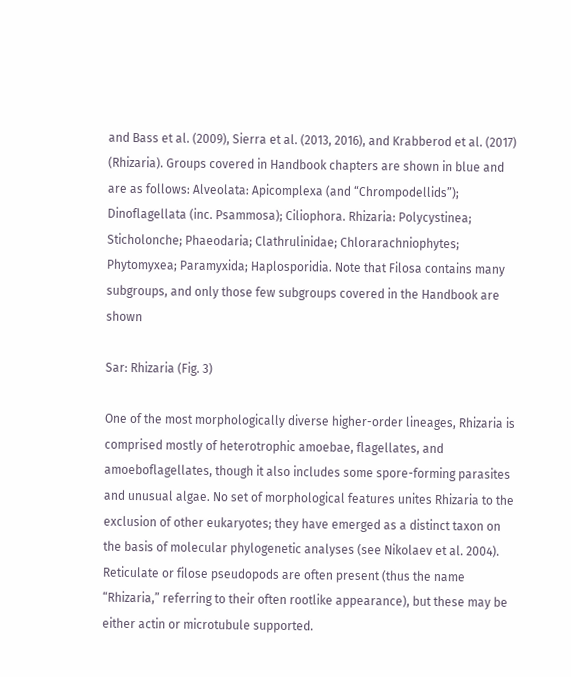and Bass et al. (2009), Sierra et al. (2013, 2016), and Krabberod et al. (2017) (Rhizaria). Groups covered in Handbook chapters are shown in blue and are as follows: Alveolata: Apicomplexa (and “Chrompodellids”); Dinoflagellata (inc. Psammosa); Ciliophora. Rhizaria: Polycystinea; Sticholonche; Phaeodaria; Clathrulinidae; Chlorarachniophytes; Phytomyxea; Paramyxida; Haplosporidia. Note that Filosa contains many subgroups, and only those few subgroups covered in the Handbook are shown

Sar: Rhizaria (Fig. 3)

One of the most morphologically diverse higher-order lineages, Rhizaria is comprised mostly of heterotrophic amoebae, flagellates, and amoeboflagellates, though it also includes some spore-forming parasites and unusual algae. No set of morphological features unites Rhizaria to the exclusion of other eukaryotes; they have emerged as a distinct taxon on the basis of molecular phylogenetic analyses (see Nikolaev et al. 2004). Reticulate or filose pseudopods are often present (thus the name “Rhizaria,” referring to their often rootlike appearance), but these may be either actin or microtubule supported.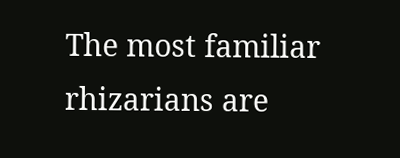The most familiar rhizarians are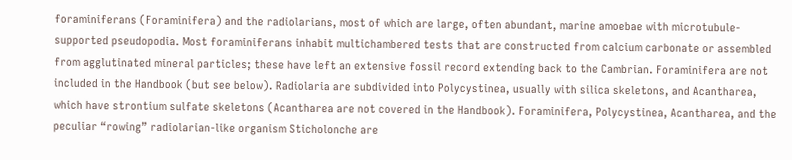foraminiferans (Foraminifera) and the radiolarians, most of which are large, often abundant, marine amoebae with microtubule-supported pseudopodia. Most foraminiferans inhabit multichambered tests that are constructed from calcium carbonate or assembled from agglutinated mineral particles; these have left an extensive fossil record extending back to the Cambrian. Foraminifera are not included in the Handbook (but see below). Radiolaria are subdivided into Polycystinea, usually with silica skeletons, and Acantharea, which have strontium sulfate skeletons (Acantharea are not covered in the Handbook). Foraminifera, Polycystinea, Acantharea, and the peculiar “rowing” radiolarian-like organism Sticholonche are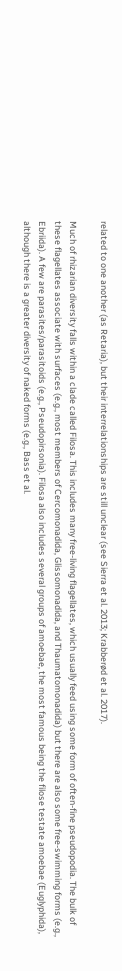related to one another (as Retaria), but their interrelationships are still unclear (see Sierra et al. 2013; Krabberød et al. 2017).

Much of rhizarian diversity falls within a clade called Filosa. This includes many free-living flagellates, which usually feed using some form of often-fine pseudopodia. The bulk of these flagellates associate with surfaces (e.g., most members of Cercomonadida, Glissomonadida, and Thaumatomonadida) but there are also some free-swimming forms (e.g., Ebriida). A few are parasites/parasitoids (e.g., Pseudopirsonia). Filosa also includes several groups of amoebae, the most famous being the filose testate amoebae (Euglyphida), although there is a greater diversity of naked forms (e.g., Bass et al.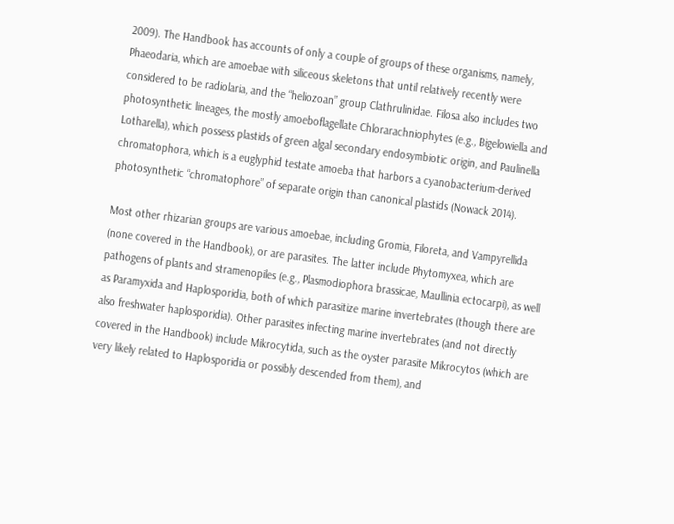2009). The Handbook has accounts of only a couple of groups of these organisms, namely, Phaeodaria, which are amoebae with siliceous skeletons that until relatively recently were considered to be radiolaria, and the “heliozoan” group Clathrulinidae. Filosa also includes two photosynthetic lineages, the mostly amoeboflagellate Chlorarachniophytes (e.g., Bigelowiella and Lotharella), which possess plastids of green algal secondary endosymbiotic origin, and Paulinella chromatophora, which is a euglyphid testate amoeba that harbors a cyanobacterium-derived photosynthetic “chromatophore” of separate origin than canonical plastids (Nowack 2014).

Most other rhizarian groups are various amoebae, including Gromia, Filoreta, and Vampyrellida (none covered in the Handbook), or are parasites. The latter include Phytomyxea, which are pathogens of plants and stramenopiles (e.g., Plasmodiophora brassicae, Maullinia ectocarpi), as well as Paramyxida and Haplosporidia, both of which parasitize marine invertebrates (though there are also freshwater haplosporidia). Other parasites infecting marine invertebrates (and not directly covered in the Handbook) include Mikrocytida, such as the oyster parasite Mikrocytos (which are very likely related to Haplosporidia or possibly descended from them), and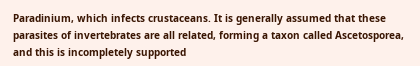Paradinium, which infects crustaceans. It is generally assumed that these parasites of invertebrates are all related, forming a taxon called Ascetosporea, and this is incompletely supported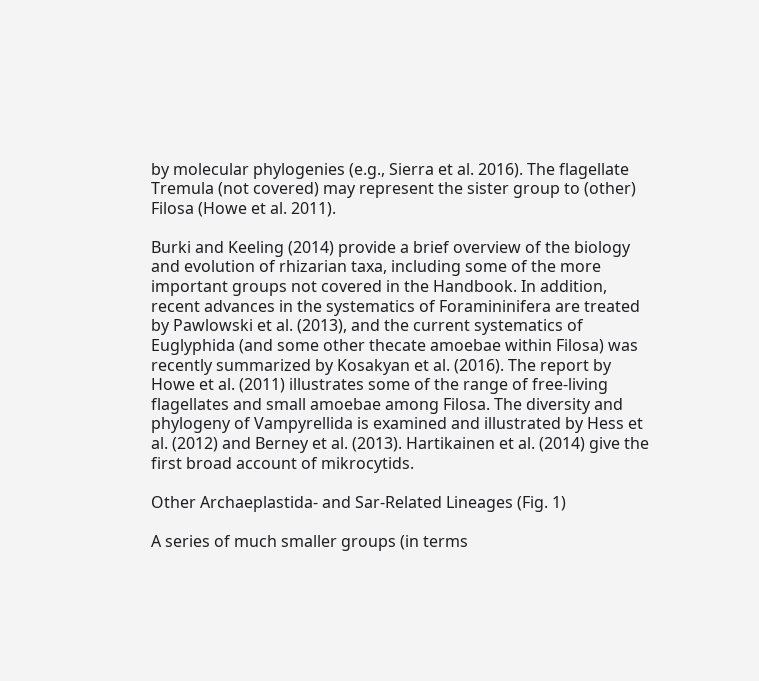by molecular phylogenies (e.g., Sierra et al. 2016). The flagellate Tremula (not covered) may represent the sister group to (other) Filosa (Howe et al. 2011).

Burki and Keeling (2014) provide a brief overview of the biology and evolution of rhizarian taxa, including some of the more important groups not covered in the Handbook. In addition, recent advances in the systematics of Foramininifera are treated by Pawlowski et al. (2013), and the current systematics of Euglyphida (and some other thecate amoebae within Filosa) was recently summarized by Kosakyan et al. (2016). The report by Howe et al. (2011) illustrates some of the range of free-living flagellates and small amoebae among Filosa. The diversity and phylogeny of Vampyrellida is examined and illustrated by Hess et al. (2012) and Berney et al. (2013). Hartikainen et al. (2014) give the first broad account of mikrocytids.

Other Archaeplastida- and Sar-Related Lineages (Fig. 1)

A series of much smaller groups (in terms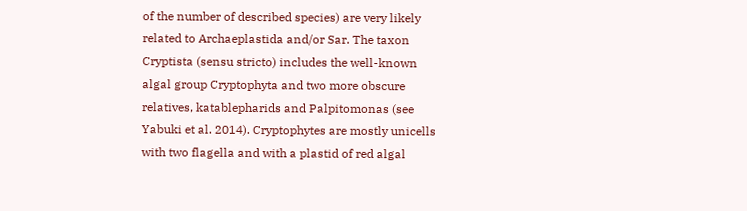of the number of described species) are very likely related to Archaeplastida and/or Sar. The taxon Cryptista (sensu stricto) includes the well-known algal group Cryptophyta and two more obscure relatives, katablepharids and Palpitomonas (see Yabuki et al. 2014). Cryptophytes are mostly unicells with two flagella and with a plastid of red algal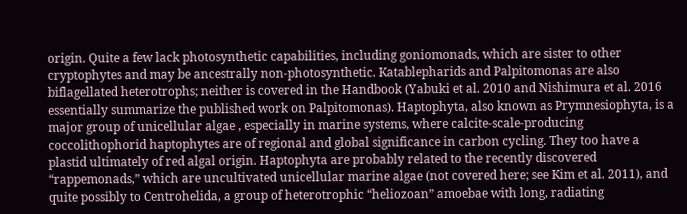origin. Quite a few lack photosynthetic capabilities, including goniomonads, which are sister to other cryptophytes and may be ancestrally non-photosynthetic. Katablepharids and Palpitomonas are also biflagellated heterotrophs; neither is covered in the Handbook (Yabuki et al. 2010 and Nishimura et al. 2016 essentially summarize the published work on Palpitomonas). Haptophyta, also known as Prymnesiophyta, is a major group of unicellular algae , especially in marine systems, where calcite-scale-producing coccolithophorid haptophytes are of regional and global significance in carbon cycling. They too have a plastid ultimately of red algal origin. Haptophyta are probably related to the recently discovered “rappemonads,” which are uncultivated unicellular marine algae (not covered here; see Kim et al. 2011), and quite possibly to Centrohelida, a group of heterotrophic “heliozoan” amoebae with long, radiating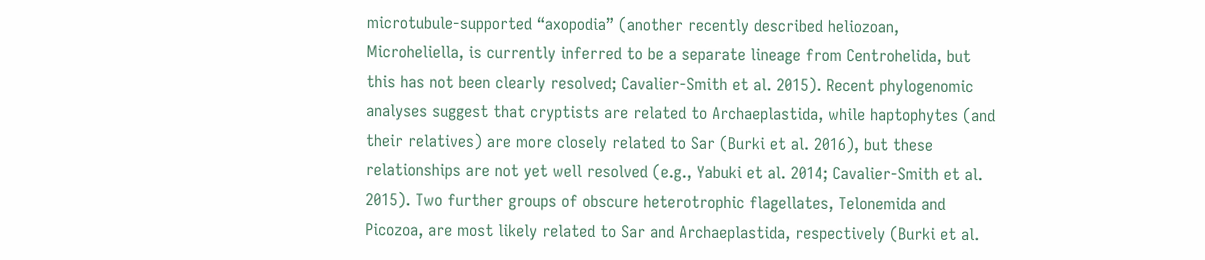microtubule-supported “axopodia” (another recently described heliozoan, Microheliella, is currently inferred to be a separate lineage from Centrohelida, but this has not been clearly resolved; Cavalier-Smith et al. 2015). Recent phylogenomic analyses suggest that cryptists are related to Archaeplastida, while haptophytes (and their relatives) are more closely related to Sar (Burki et al. 2016), but these relationships are not yet well resolved (e.g., Yabuki et al. 2014; Cavalier-Smith et al. 2015). Two further groups of obscure heterotrophic flagellates, Telonemida and Picozoa, are most likely related to Sar and Archaeplastida, respectively (Burki et al.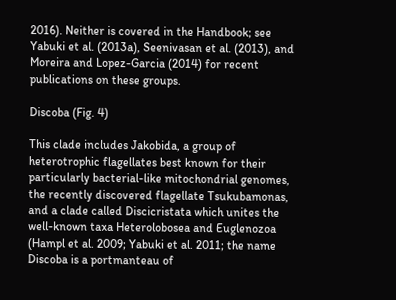2016). Neither is covered in the Handbook; see Yabuki et al. (2013a), Seenivasan et al. (2013), and Moreira and Lopez-Garcia (2014) for recent publications on these groups.

Discoba (Fig. 4)

This clade includes Jakobida, a group of heterotrophic flagellates best known for their particularly bacterial-like mitochondrial genomes, the recently discovered flagellate Tsukubamonas, and a clade called Discicristata which unites the well-known taxa Heterolobosea and Euglenozoa (Hampl et al. 2009; Yabuki et al. 2011; the name Discoba is a portmanteau of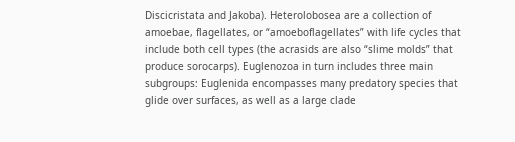Discicristata and Jakoba). Heterolobosea are a collection of amoebae, flagellates, or “amoeboflagellates” with life cycles that include both cell types (the acrasids are also “slime molds” that produce sorocarps). Euglenozoa in turn includes three main subgroups: Euglenida encompasses many predatory species that glide over surfaces, as well as a large clade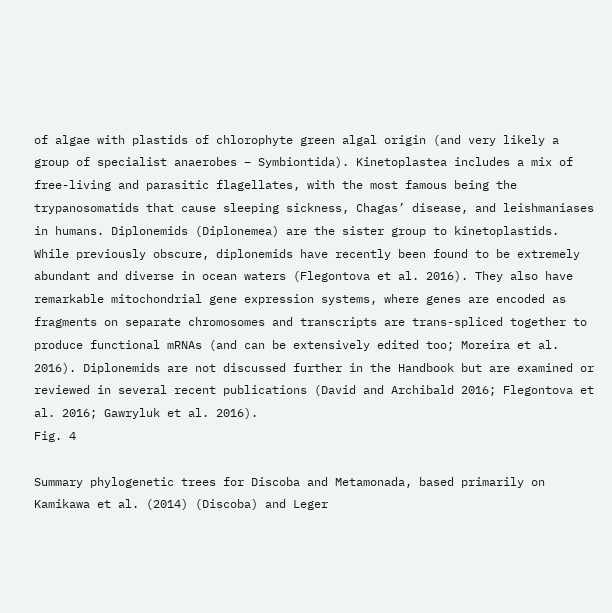of algae with plastids of chlorophyte green algal origin (and very likely a group of specialist anaerobes – Symbiontida). Kinetoplastea includes a mix of free-living and parasitic flagellates, with the most famous being the trypanosomatids that cause sleeping sickness, Chagas’ disease, and leishmaniases in humans. Diplonemids (Diplonemea) are the sister group to kinetoplastids. While previously obscure, diplonemids have recently been found to be extremely abundant and diverse in ocean waters (Flegontova et al. 2016). They also have remarkable mitochondrial gene expression systems, where genes are encoded as fragments on separate chromosomes and transcripts are trans-spliced together to produce functional mRNAs (and can be extensively edited too; Moreira et al. 2016). Diplonemids are not discussed further in the Handbook but are examined or reviewed in several recent publications (David and Archibald 2016; Flegontova et al. 2016; Gawryluk et al. 2016).
Fig. 4

Summary phylogenetic trees for Discoba and Metamonada, based primarily on Kamikawa et al. (2014) (Discoba) and Leger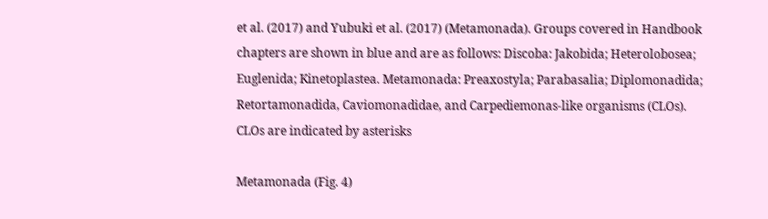et al. (2017) and Yubuki et al. (2017) (Metamonada). Groups covered in Handbook chapters are shown in blue and are as follows: Discoba: Jakobida; Heterolobosea; Euglenida; Kinetoplastea. Metamonada: Preaxostyla; Parabasalia; Diplomonadida; Retortamonadida, Caviomonadidae, and Carpediemonas-like organisms (CLOs). CLOs are indicated by asterisks

Metamonada (Fig. 4)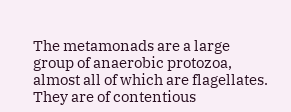The metamonads are a large group of anaerobic protozoa, almost all of which are flagellates. They are of contentious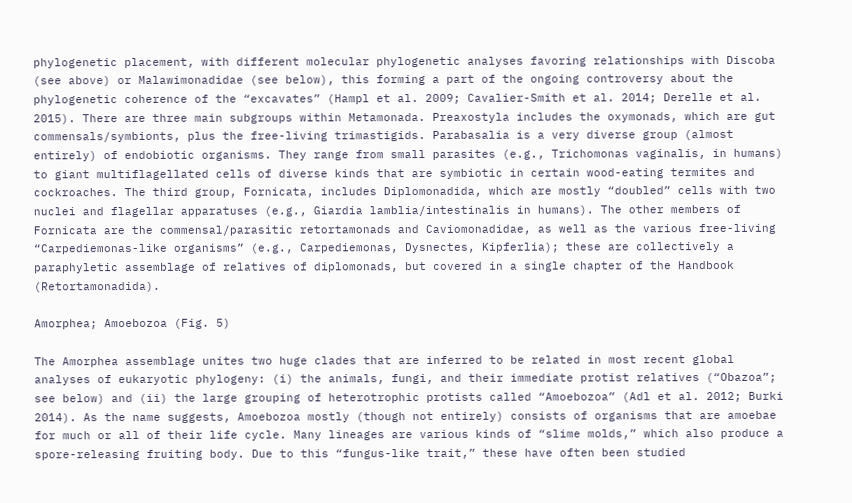phylogenetic placement, with different molecular phylogenetic analyses favoring relationships with Discoba (see above) or Malawimonadidae (see below), this forming a part of the ongoing controversy about the phylogenetic coherence of the “excavates” (Hampl et al. 2009; Cavalier-Smith et al. 2014; Derelle et al. 2015). There are three main subgroups within Metamonada. Preaxostyla includes the oxymonads, which are gut commensals/symbionts, plus the free-living trimastigids. Parabasalia is a very diverse group (almost entirely) of endobiotic organisms. They range from small parasites (e.g., Trichomonas vaginalis, in humans) to giant multiflagellated cells of diverse kinds that are symbiotic in certain wood-eating termites and cockroaches. The third group, Fornicata, includes Diplomonadida, which are mostly “doubled” cells with two nuclei and flagellar apparatuses (e.g., Giardia lamblia/intestinalis in humans). The other members of Fornicata are the commensal/parasitic retortamonads and Caviomonadidae, as well as the various free-living “Carpediemonas-like organisms” (e.g., Carpediemonas, Dysnectes, Kipferlia); these are collectively a paraphyletic assemblage of relatives of diplomonads, but covered in a single chapter of the Handbook (Retortamonadida).

Amorphea; Amoebozoa (Fig. 5)

The Amorphea assemblage unites two huge clades that are inferred to be related in most recent global analyses of eukaryotic phylogeny: (i) the animals, fungi, and their immediate protist relatives (“Obazoa”; see below) and (ii) the large grouping of heterotrophic protists called “Amoebozoa” (Adl et al. 2012; Burki 2014). As the name suggests, Amoebozoa mostly (though not entirely) consists of organisms that are amoebae for much or all of their life cycle. Many lineages are various kinds of “slime molds,” which also produce a spore-releasing fruiting body. Due to this “fungus-like trait,” these have often been studied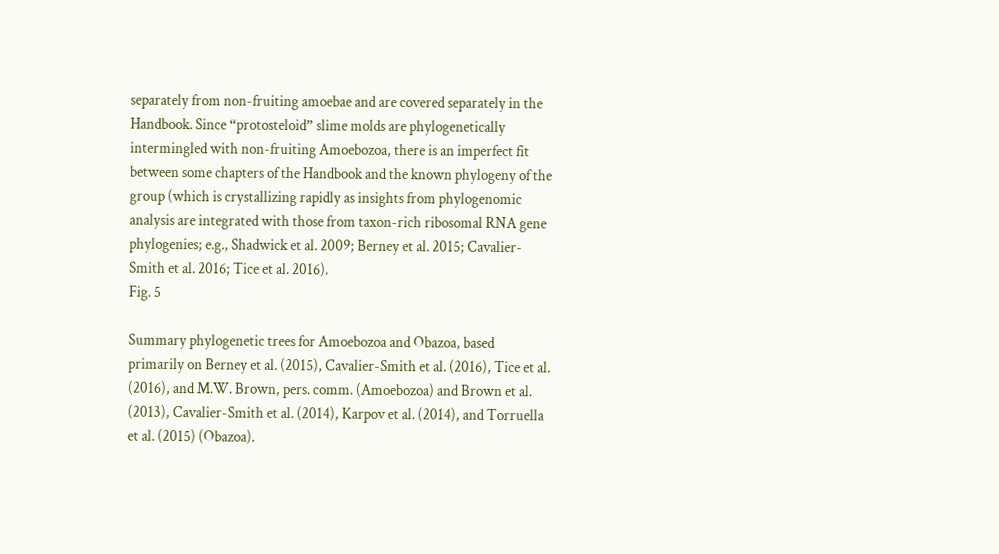separately from non-fruiting amoebae and are covered separately in the Handbook. Since “protosteloid” slime molds are phylogenetically intermingled with non-fruiting Amoebozoa, there is an imperfect fit between some chapters of the Handbook and the known phylogeny of the group (which is crystallizing rapidly as insights from phylogenomic analysis are integrated with those from taxon-rich ribosomal RNA gene phylogenies; e.g., Shadwick et al. 2009; Berney et al. 2015; Cavalier-Smith et al. 2016; Tice et al. 2016).
Fig. 5

Summary phylogenetic trees for Amoebozoa and Obazoa, based primarily on Berney et al. (2015), Cavalier-Smith et al. (2016), Tice et al. (2016), and M.W. Brown, pers. comm. (Amoebozoa) and Brown et al. (2013), Cavalier-Smith et al. (2014), Karpov et al. (2014), and Torruella et al. (2015) (Obazoa).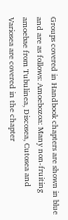Groups covered in Handbook chapters are shown in blue and are as follows: Amoebozoa: Many non-fruiting amoebae from Tubulinea, Discosea, Cutosea and Variosea are covered in the chapter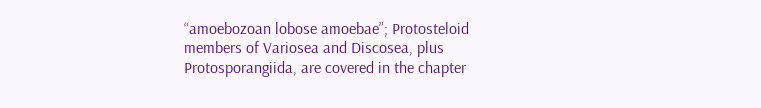“amoebozoan lobose amoebae”; Protosteloid members of Variosea and Discosea, plus Protosporangiida, are covered in the chapter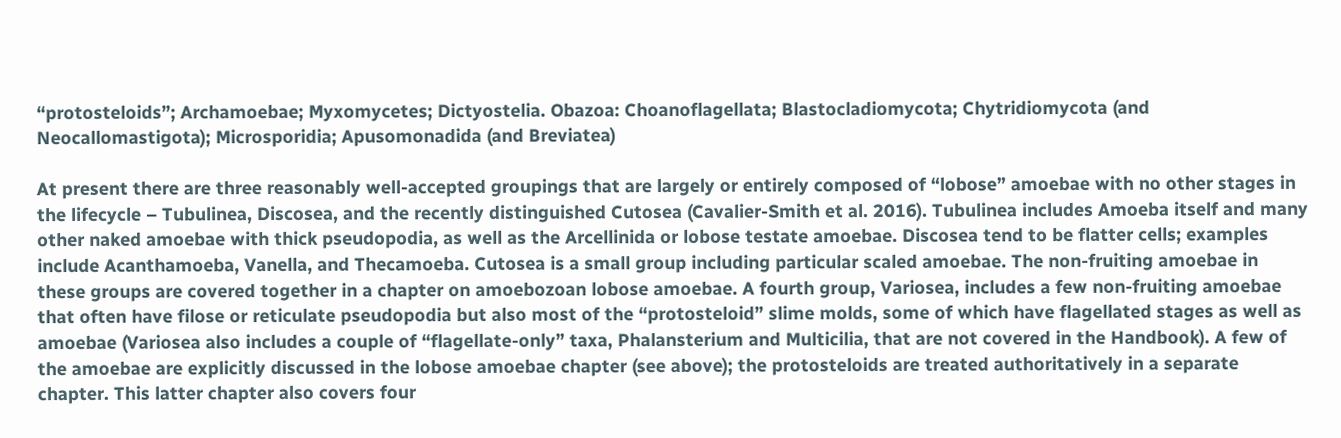“protosteloids”; Archamoebae; Myxomycetes; Dictyostelia. Obazoa: Choanoflagellata; Blastocladiomycota; Chytridiomycota (and Neocallomastigota); Microsporidia; Apusomonadida (and Breviatea)

At present there are three reasonably well-accepted groupings that are largely or entirely composed of “lobose” amoebae with no other stages in the lifecycle – Tubulinea, Discosea, and the recently distinguished Cutosea (Cavalier-Smith et al. 2016). Tubulinea includes Amoeba itself and many other naked amoebae with thick pseudopodia, as well as the Arcellinida or lobose testate amoebae. Discosea tend to be flatter cells; examples include Acanthamoeba, Vanella, and Thecamoeba. Cutosea is a small group including particular scaled amoebae. The non-fruiting amoebae in these groups are covered together in a chapter on amoebozoan lobose amoebae. A fourth group, Variosea, includes a few non-fruiting amoebae that often have filose or reticulate pseudopodia but also most of the “protosteloid” slime molds, some of which have flagellated stages as well as amoebae (Variosea also includes a couple of “flagellate-only” taxa, Phalansterium and Multicilia, that are not covered in the Handbook). A few of the amoebae are explicitly discussed in the lobose amoebae chapter (see above); the protosteloids are treated authoritatively in a separate chapter. This latter chapter also covers four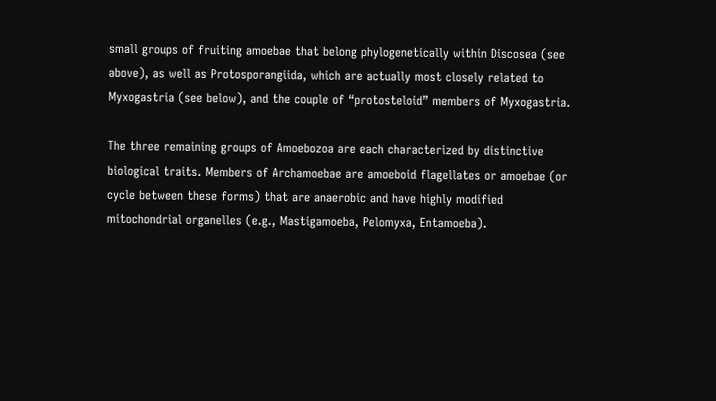small groups of fruiting amoebae that belong phylogenetically within Discosea (see above), as well as Protosporangiida, which are actually most closely related to Myxogastria (see below), and the couple of “protosteloid” members of Myxogastria.

The three remaining groups of Amoebozoa are each characterized by distinctive biological traits. Members of Archamoebae are amoeboid flagellates or amoebae (or cycle between these forms) that are anaerobic and have highly modified mitochondrial organelles (e.g., Mastigamoeba, Pelomyxa, Entamoeba).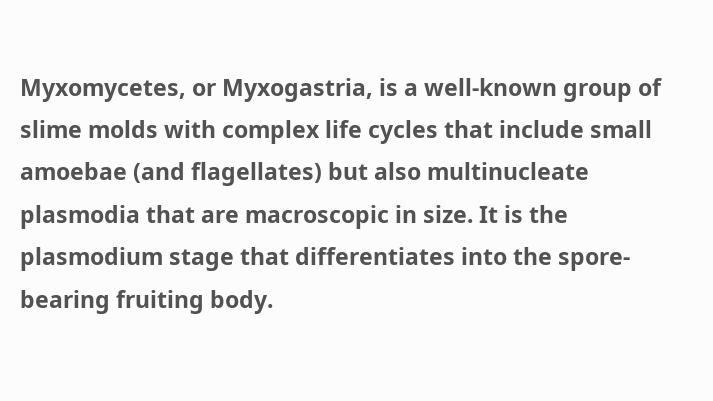Myxomycetes, or Myxogastria, is a well-known group of slime molds with complex life cycles that include small amoebae (and flagellates) but also multinucleate plasmodia that are macroscopic in size. It is the plasmodium stage that differentiates into the spore-bearing fruiting body.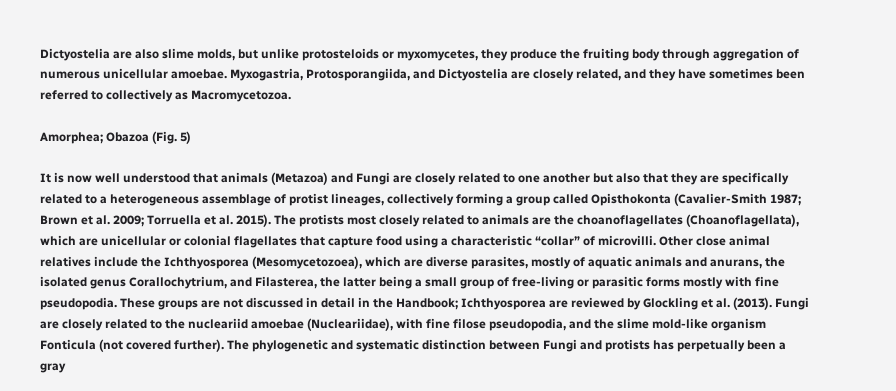Dictyostelia are also slime molds, but unlike protosteloids or myxomycetes, they produce the fruiting body through aggregation of numerous unicellular amoebae. Myxogastria, Protosporangiida, and Dictyostelia are closely related, and they have sometimes been referred to collectively as Macromycetozoa.

Amorphea; Obazoa (Fig. 5)

It is now well understood that animals (Metazoa) and Fungi are closely related to one another but also that they are specifically related to a heterogeneous assemblage of protist lineages, collectively forming a group called Opisthokonta (Cavalier-Smith 1987; Brown et al. 2009; Torruella et al. 2015). The protists most closely related to animals are the choanoflagellates (Choanoflagellata), which are unicellular or colonial flagellates that capture food using a characteristic “collar” of microvilli. Other close animal relatives include the Ichthyosporea (Mesomycetozoea), which are diverse parasites, mostly of aquatic animals and anurans, the isolated genus Corallochytrium, and Filasterea, the latter being a small group of free-living or parasitic forms mostly with fine pseudopodia. These groups are not discussed in detail in the Handbook; Ichthyosporea are reviewed by Glockling et al. (2013). Fungi are closely related to the nucleariid amoebae (Nucleariidae), with fine filose pseudopodia, and the slime mold-like organism Fonticula (not covered further). The phylogenetic and systematic distinction between Fungi and protists has perpetually been a gray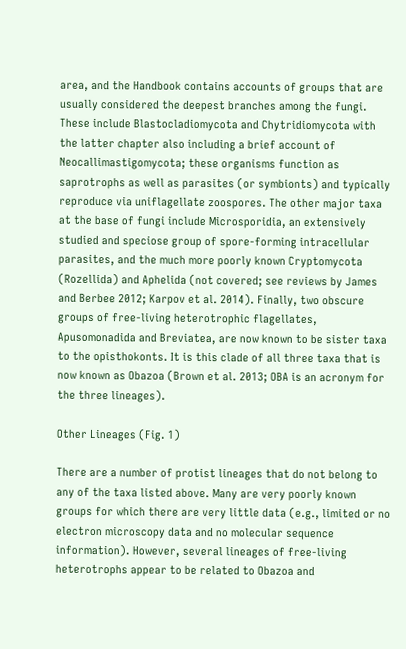area, and the Handbook contains accounts of groups that are usually considered the deepest branches among the fungi. These include Blastocladiomycota and Chytridiomycota with the latter chapter also including a brief account of Neocallimastigomycota; these organisms function as saprotrophs as well as parasites (or symbionts) and typically reproduce via uniflagellate zoospores. The other major taxa at the base of fungi include Microsporidia, an extensively studied and speciose group of spore-forming intracellular parasites, and the much more poorly known Cryptomycota (Rozellida) and Aphelida (not covered; see reviews by James and Berbee 2012; Karpov et al. 2014). Finally, two obscure groups of free-living heterotrophic flagellates, Apusomonadida and Breviatea, are now known to be sister taxa to the opisthokonts. It is this clade of all three taxa that is now known as Obazoa (Brown et al. 2013; OBA is an acronym for the three lineages).

Other Lineages (Fig. 1)

There are a number of protist lineages that do not belong to any of the taxa listed above. Many are very poorly known groups for which there are very little data (e.g., limited or no electron microscopy data and no molecular sequence information). However, several lineages of free-living heterotrophs appear to be related to Obazoa and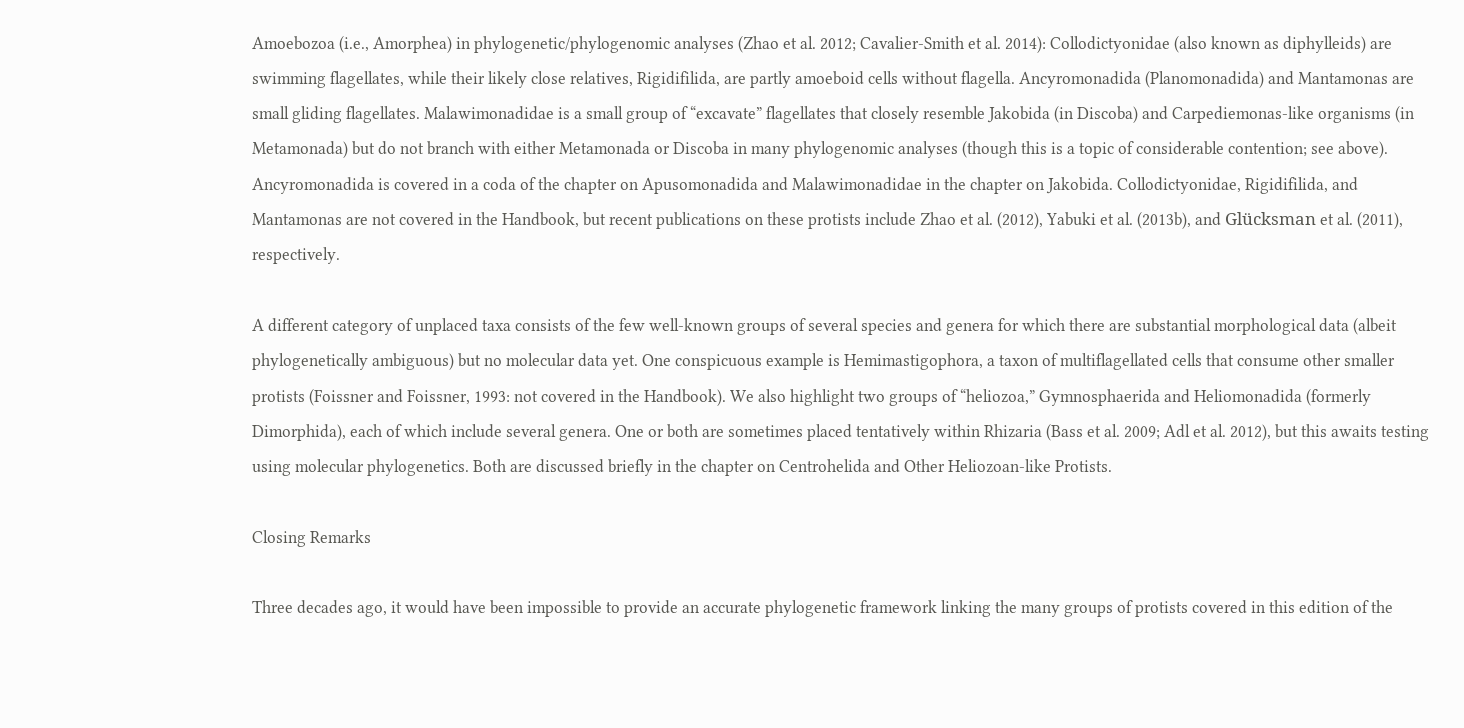Amoebozoa (i.e., Amorphea) in phylogenetic/phylogenomic analyses (Zhao et al. 2012; Cavalier-Smith et al. 2014): Collodictyonidae (also known as diphylleids) are swimming flagellates, while their likely close relatives, Rigidifilida, are partly amoeboid cells without flagella. Ancyromonadida (Planomonadida) and Mantamonas are small gliding flagellates. Malawimonadidae is a small group of “excavate” flagellates that closely resemble Jakobida (in Discoba) and Carpediemonas-like organisms (in Metamonada) but do not branch with either Metamonada or Discoba in many phylogenomic analyses (though this is a topic of considerable contention; see above). Ancyromonadida is covered in a coda of the chapter on Apusomonadida and Malawimonadidae in the chapter on Jakobida. Collodictyonidae, Rigidifilida, and Mantamonas are not covered in the Handbook, but recent publications on these protists include Zhao et al. (2012), Yabuki et al. (2013b), and Glücksman et al. (2011), respectively.

A different category of unplaced taxa consists of the few well-known groups of several species and genera for which there are substantial morphological data (albeit phylogenetically ambiguous) but no molecular data yet. One conspicuous example is Hemimastigophora, a taxon of multiflagellated cells that consume other smaller protists (Foissner and Foissner, 1993: not covered in the Handbook). We also highlight two groups of “heliozoa,” Gymnosphaerida and Heliomonadida (formerly Dimorphida), each of which include several genera. One or both are sometimes placed tentatively within Rhizaria (Bass et al. 2009; Adl et al. 2012), but this awaits testing using molecular phylogenetics. Both are discussed briefly in the chapter on Centrohelida and Other Heliozoan-like Protists.

Closing Remarks

Three decades ago, it would have been impossible to provide an accurate phylogenetic framework linking the many groups of protists covered in this edition of the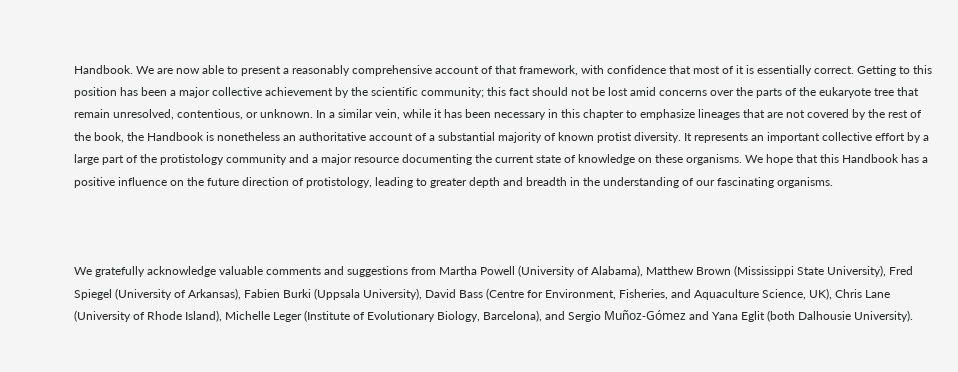Handbook. We are now able to present a reasonably comprehensive account of that framework, with confidence that most of it is essentially correct. Getting to this position has been a major collective achievement by the scientific community; this fact should not be lost amid concerns over the parts of the eukaryote tree that remain unresolved, contentious, or unknown. In a similar vein, while it has been necessary in this chapter to emphasize lineages that are not covered by the rest of the book, the Handbook is nonetheless an authoritative account of a substantial majority of known protist diversity. It represents an important collective effort by a large part of the protistology community and a major resource documenting the current state of knowledge on these organisms. We hope that this Handbook has a positive influence on the future direction of protistology, leading to greater depth and breadth in the understanding of our fascinating organisms.



We gratefully acknowledge valuable comments and suggestions from Martha Powell (University of Alabama), Matthew Brown (Mississippi State University), Fred Spiegel (University of Arkansas), Fabien Burki (Uppsala University), David Bass (Centre for Environment, Fisheries, and Aquaculture Science, UK), Chris Lane (University of Rhode Island), Michelle Leger (Institute of Evolutionary Biology, Barcelona), and Sergio Muñoz-Gómez and Yana Eglit (both Dalhousie University).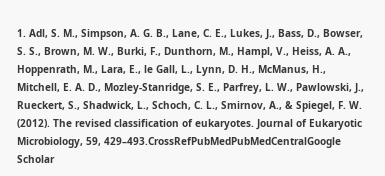1. Adl, S. M., Simpson, A. G. B., Lane, C. E., Lukes, J., Bass, D., Bowser, S. S., Brown, M. W., Burki, F., Dunthorn, M., Hampl, V., Heiss, A. A., Hoppenrath, M., Lara, E., le Gall, L., Lynn, D. H., McManus, H., Mitchell, E. A. D., Mozley-Stanridge, S. E., Parfrey, L. W., Pawlowski, J., Rueckert, S., Shadwick, L., Schoch, C. L., Smirnov, A., & Spiegel, F. W. (2012). The revised classification of eukaryotes. Journal of Eukaryotic Microbiology, 59, 429–493.CrossRefPubMedPubMedCentralGoogle Scholar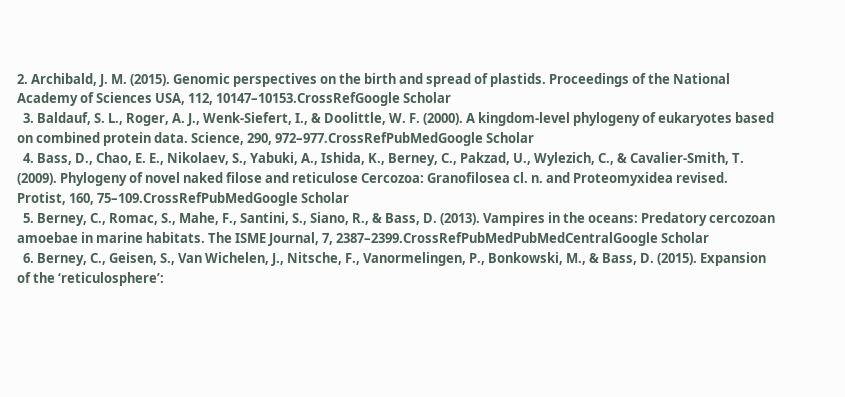2. Archibald, J. M. (2015). Genomic perspectives on the birth and spread of plastids. Proceedings of the National Academy of Sciences USA, 112, 10147–10153.CrossRefGoogle Scholar
  3. Baldauf, S. L., Roger, A. J., Wenk-Siefert, I., & Doolittle, W. F. (2000). A kingdom-level phylogeny of eukaryotes based on combined protein data. Science, 290, 972–977.CrossRefPubMedGoogle Scholar
  4. Bass, D., Chao, E. E., Nikolaev, S., Yabuki, A., Ishida, K., Berney, C., Pakzad, U., Wylezich, C., & Cavalier-Smith, T. (2009). Phylogeny of novel naked filose and reticulose Cercozoa: Granofilosea cl. n. and Proteomyxidea revised. Protist, 160, 75–109.CrossRefPubMedGoogle Scholar
  5. Berney, C., Romac, S., Mahe, F., Santini, S., Siano, R., & Bass, D. (2013). Vampires in the oceans: Predatory cercozoan amoebae in marine habitats. The ISME Journal, 7, 2387–2399.CrossRefPubMedPubMedCentralGoogle Scholar
  6. Berney, C., Geisen, S., Van Wichelen, J., Nitsche, F., Vanormelingen, P., Bonkowski, M., & Bass, D. (2015). Expansion of the ‘reticulosphere’: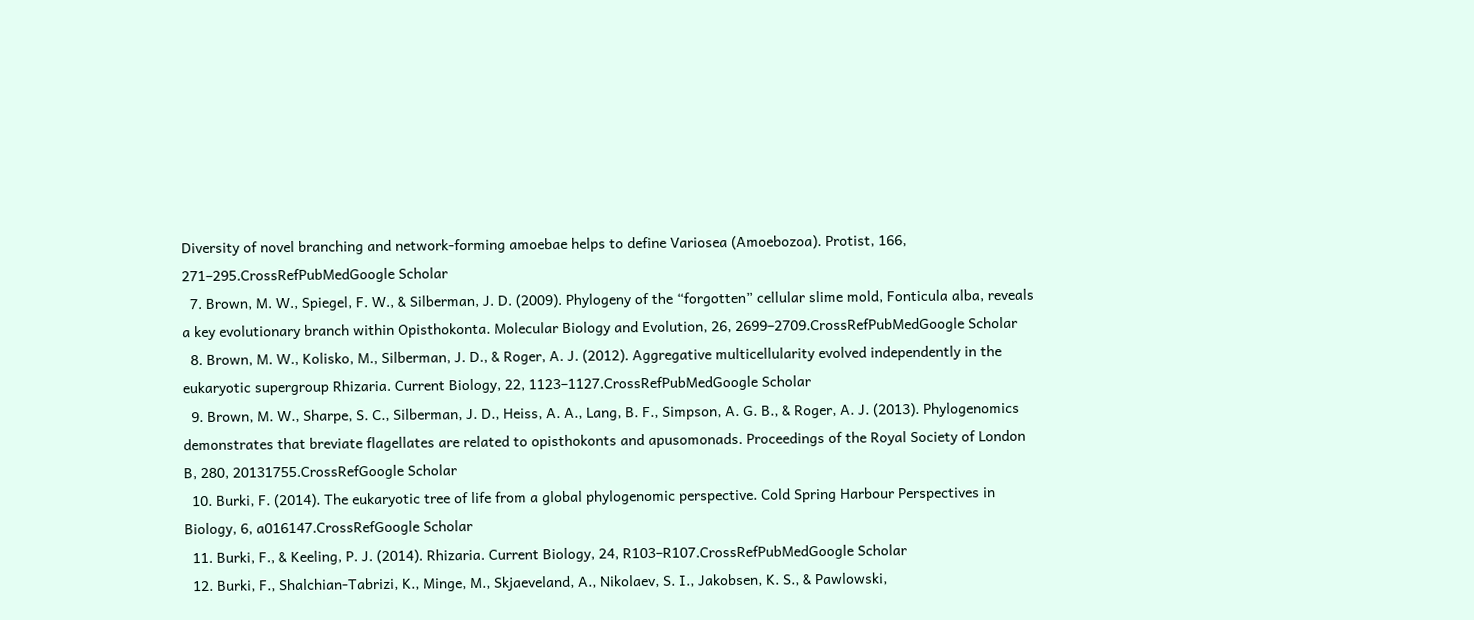Diversity of novel branching and network-forming amoebae helps to define Variosea (Amoebozoa). Protist, 166, 271–295.CrossRefPubMedGoogle Scholar
  7. Brown, M. W., Spiegel, F. W., & Silberman, J. D. (2009). Phylogeny of the “forgotten” cellular slime mold, Fonticula alba, reveals a key evolutionary branch within Opisthokonta. Molecular Biology and Evolution, 26, 2699–2709.CrossRefPubMedGoogle Scholar
  8. Brown, M. W., Kolisko, M., Silberman, J. D., & Roger, A. J. (2012). Aggregative multicellularity evolved independently in the eukaryotic supergroup Rhizaria. Current Biology, 22, 1123–1127.CrossRefPubMedGoogle Scholar
  9. Brown, M. W., Sharpe, S. C., Silberman, J. D., Heiss, A. A., Lang, B. F., Simpson, A. G. B., & Roger, A. J. (2013). Phylogenomics demonstrates that breviate flagellates are related to opisthokonts and apusomonads. Proceedings of the Royal Society of London B, 280, 20131755.CrossRefGoogle Scholar
  10. Burki, F. (2014). The eukaryotic tree of life from a global phylogenomic perspective. Cold Spring Harbour Perspectives in Biology, 6, a016147.CrossRefGoogle Scholar
  11. Burki, F., & Keeling, P. J. (2014). Rhizaria. Current Biology, 24, R103–R107.CrossRefPubMedGoogle Scholar
  12. Burki, F., Shalchian-Tabrizi, K., Minge, M., Skjaeveland, A., Nikolaev, S. I., Jakobsen, K. S., & Pawlowski,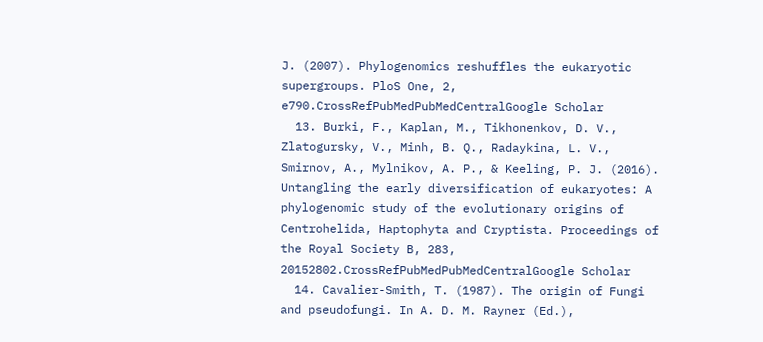J. (2007). Phylogenomics reshuffles the eukaryotic supergroups. PloS One, 2, e790.CrossRefPubMedPubMedCentralGoogle Scholar
  13. Burki, F., Kaplan, M., Tikhonenkov, D. V., Zlatogursky, V., Minh, B. Q., Radaykina, L. V., Smirnov, A., Mylnikov, A. P., & Keeling, P. J. (2016). Untangling the early diversification of eukaryotes: A phylogenomic study of the evolutionary origins of Centrohelida, Haptophyta and Cryptista. Proceedings of the Royal Society B, 283, 20152802.CrossRefPubMedPubMedCentralGoogle Scholar
  14. Cavalier-Smith, T. (1987). The origin of Fungi and pseudofungi. In A. D. M. Rayner (Ed.),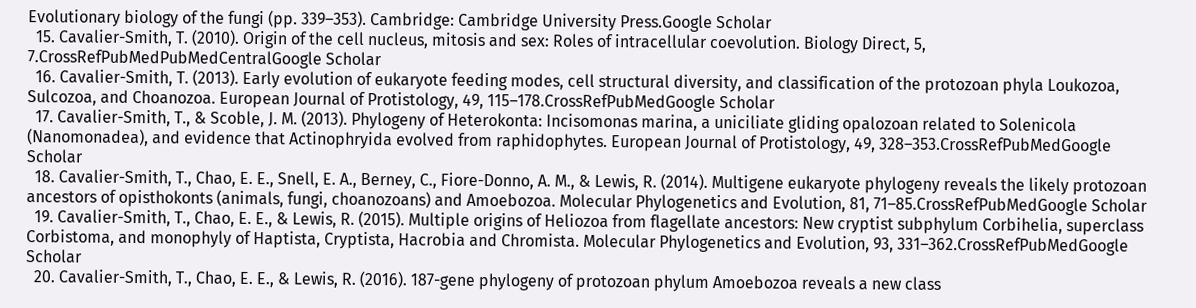Evolutionary biology of the fungi (pp. 339–353). Cambridge: Cambridge University Press.Google Scholar
  15. Cavalier-Smith, T. (2010). Origin of the cell nucleus, mitosis and sex: Roles of intracellular coevolution. Biology Direct, 5, 7.CrossRefPubMedPubMedCentralGoogle Scholar
  16. Cavalier-Smith, T. (2013). Early evolution of eukaryote feeding modes, cell structural diversity, and classification of the protozoan phyla Loukozoa, Sulcozoa, and Choanozoa. European Journal of Protistology, 49, 115–178.CrossRefPubMedGoogle Scholar
  17. Cavalier-Smith, T., & Scoble, J. M. (2013). Phylogeny of Heterokonta: Incisomonas marina, a uniciliate gliding opalozoan related to Solenicola (Nanomonadea), and evidence that Actinophryida evolved from raphidophytes. European Journal of Protistology, 49, 328–353.CrossRefPubMedGoogle Scholar
  18. Cavalier-Smith, T., Chao, E. E., Snell, E. A., Berney, C., Fiore-Donno, A. M., & Lewis, R. (2014). Multigene eukaryote phylogeny reveals the likely protozoan ancestors of opisthokonts (animals, fungi, choanozoans) and Amoebozoa. Molecular Phylogenetics and Evolution, 81, 71–85.CrossRefPubMedGoogle Scholar
  19. Cavalier-Smith, T., Chao, E. E., & Lewis, R. (2015). Multiple origins of Heliozoa from flagellate ancestors: New cryptist subphylum Corbihelia, superclass Corbistoma, and monophyly of Haptista, Cryptista, Hacrobia and Chromista. Molecular Phylogenetics and Evolution, 93, 331–362.CrossRefPubMedGoogle Scholar
  20. Cavalier-Smith, T., Chao, E. E., & Lewis, R. (2016). 187-gene phylogeny of protozoan phylum Amoebozoa reveals a new class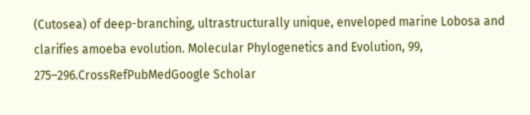(Cutosea) of deep-branching, ultrastructurally unique, enveloped marine Lobosa and clarifies amoeba evolution. Molecular Phylogenetics and Evolution, 99, 275–296.CrossRefPubMedGoogle Scholar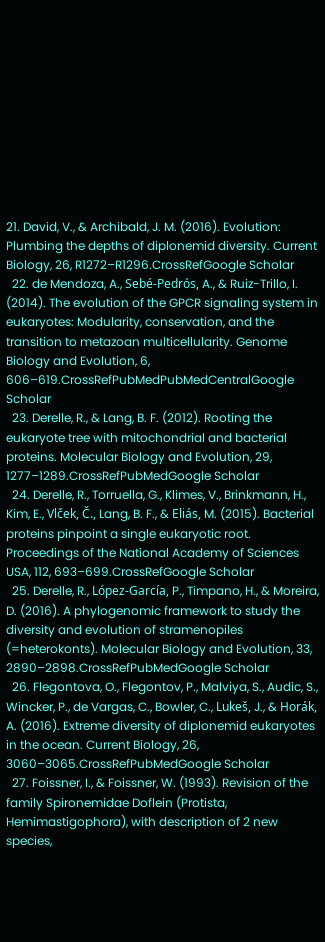21. David, V., & Archibald, J. M. (2016). Evolution: Plumbing the depths of diplonemid diversity. Current Biology, 26, R1272–R1296.CrossRefGoogle Scholar
  22. de Mendoza, A., Sebé-Pedrós, A., & Ruiz-Trillo, I. (2014). The evolution of the GPCR signaling system in eukaryotes: Modularity, conservation, and the transition to metazoan multicellularity. Genome Biology and Evolution, 6, 606–619.CrossRefPubMedPubMedCentralGoogle Scholar
  23. Derelle, R., & Lang, B. F. (2012). Rooting the eukaryote tree with mitochondrial and bacterial proteins. Molecular Biology and Evolution, 29, 1277–1289.CrossRefPubMedGoogle Scholar
  24. Derelle, R., Torruella, G., Klimes, V., Brinkmann, H., Kim, E., Vlček, Č., Lang, B. F., & Eliás, M. (2015). Bacterial proteins pinpoint a single eukaryotic root. Proceedings of the National Academy of Sciences USA, 112, 693–699.CrossRefGoogle Scholar
  25. Derelle, R., López-García, P., Timpano, H., & Moreira, D. (2016). A phylogenomic framework to study the diversity and evolution of stramenopiles (=heterokonts). Molecular Biology and Evolution, 33, 2890–2898.CrossRefPubMedGoogle Scholar
  26. Flegontova, O., Flegontov, P., Malviya, S., Audic, S., Wincker, P., de Vargas, C., Bowler, C., Lukeš, J., & Horák, A. (2016). Extreme diversity of diplonemid eukaryotes in the ocean. Current Biology, 26, 3060–3065.CrossRefPubMedGoogle Scholar
  27. Foissner, I., & Foissner, W. (1993). Revision of the family Spironemidae Doflein (Protista, Hemimastigophora), with description of 2 new species,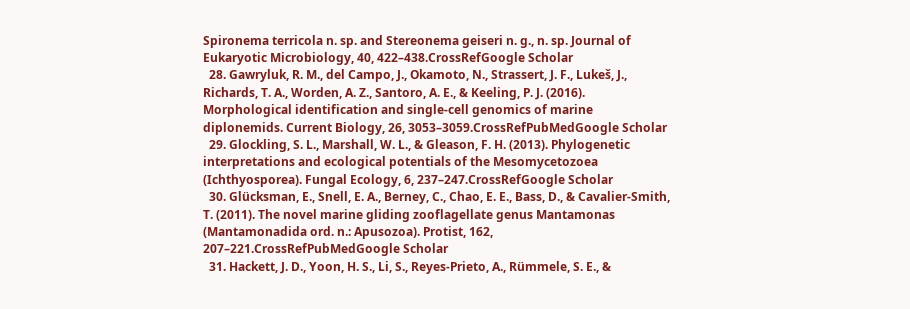Spironema terricola n. sp. and Stereonema geiseri n. g., n. sp. Journal of Eukaryotic Microbiology, 40, 422–438.CrossRefGoogle Scholar
  28. Gawryluk, R. M., del Campo, J., Okamoto, N., Strassert, J. F., Lukeš, J., Richards, T. A., Worden, A. Z., Santoro, A. E., & Keeling, P. J. (2016). Morphological identification and single-cell genomics of marine diplonemids. Current Biology, 26, 3053–3059.CrossRefPubMedGoogle Scholar
  29. Glockling, S. L., Marshall, W. L., & Gleason, F. H. (2013). Phylogenetic interpretations and ecological potentials of the Mesomycetozoea (Ichthyosporea). Fungal Ecology, 6, 237–247.CrossRefGoogle Scholar
  30. Glücksman, E., Snell, E. A., Berney, C., Chao, E. E., Bass, D., & Cavalier-Smith, T. (2011). The novel marine gliding zooflagellate genus Mantamonas (Mantamonadida ord. n.: Apusozoa). Protist, 162, 207–221.CrossRefPubMedGoogle Scholar
  31. Hackett, J. D., Yoon, H. S., Li, S., Reyes-Prieto, A., Rümmele, S. E., &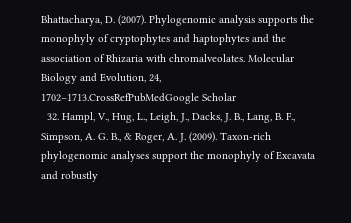Bhattacharya, D. (2007). Phylogenomic analysis supports the monophyly of cryptophytes and haptophytes and the association of Rhizaria with chromalveolates. Molecular Biology and Evolution, 24, 1702–1713.CrossRefPubMedGoogle Scholar
  32. Hampl, V., Hug, L., Leigh, J., Dacks, J. B., Lang, B. F., Simpson, A. G. B., & Roger, A. J. (2009). Taxon-rich phylogenomic analyses support the monophyly of Excavata and robustly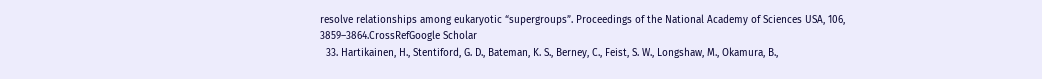resolve relationships among eukaryotic “supergroups”. Proceedings of the National Academy of Sciences USA, 106, 3859–3864.CrossRefGoogle Scholar
  33. Hartikainen, H., Stentiford, G. D., Bateman, K. S., Berney, C., Feist, S. W., Longshaw, M., Okamura, B.,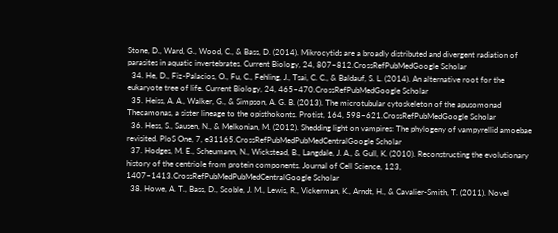Stone, D., Ward, G., Wood, C., & Bass, D. (2014). Mikrocytids are a broadly distributed and divergent radiation of parasites in aquatic invertebrates. Current Biology, 24, 807–812.CrossRefPubMedGoogle Scholar
  34. He, D., Fiz-Palacios, O., Fu, C., Fehling, J., Tsai, C. C., & Baldauf, S. L. (2014). An alternative root for the eukaryote tree of life. Current Biology, 24, 465–470.CrossRefPubMedGoogle Scholar
  35. Heiss, A. A., Walker, G., & Simpson, A. G. B. (2013). The microtubular cytoskeleton of the apusomonad Thecamonas, a sister lineage to the opisthokonts. Protist, 164, 598–621.CrossRefPubMedGoogle Scholar
  36. Hess, S., Sausen, N., & Melkonian, M. (2012). Shedding light on vampires: The phylogeny of vampyrellid amoebae revisited. PloS One, 7, e31165.CrossRefPubMedPubMedCentralGoogle Scholar
  37. Hodges, M. E., Scheumann, N., Wickstead, B., Langdale, J. A., & Gull, K. (2010). Reconstructing the evolutionary history of the centriole from protein components. Journal of Cell Science, 123, 1407–1413.CrossRefPubMedPubMedCentralGoogle Scholar
  38. Howe, A. T., Bass, D., Scoble, J. M., Lewis, R., Vickerman, K., Arndt, H., & Cavalier-Smith, T. (2011). Novel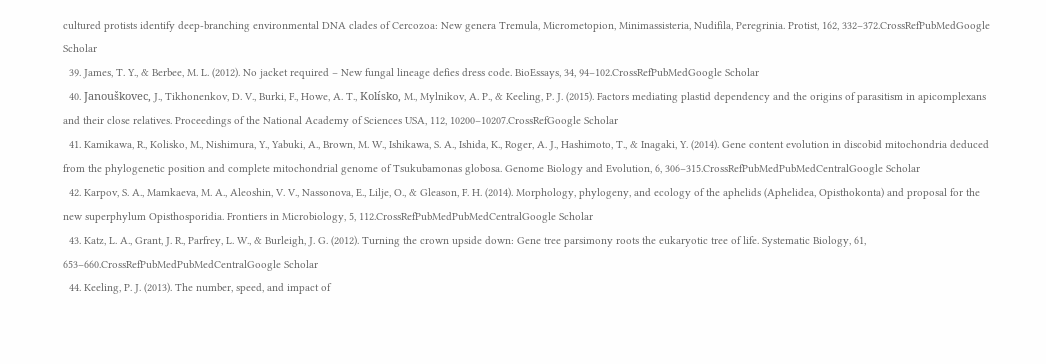cultured protists identify deep-branching environmental DNA clades of Cercozoa: New genera Tremula, Micrometopion, Minimassisteria, Nudifila, Peregrinia. Protist, 162, 332–372.CrossRefPubMedGoogle Scholar
  39. James, T. Y., & Berbee, M. L. (2012). No jacket required – New fungal lineage defies dress code. BioEssays, 34, 94–102.CrossRefPubMedGoogle Scholar
  40. Janouškovec, J., Tikhonenkov, D. V., Burki, F., Howe, A. T., Kolísko, M., Mylnikov, A. P., & Keeling, P. J. (2015). Factors mediating plastid dependency and the origins of parasitism in apicomplexans and their close relatives. Proceedings of the National Academy of Sciences USA, 112, 10200–10207.CrossRefGoogle Scholar
  41. Kamikawa, R., Kolisko, M., Nishimura, Y., Yabuki, A., Brown, M. W., Ishikawa, S. A., Ishida, K., Roger, A. J., Hashimoto, T., & Inagaki, Y. (2014). Gene content evolution in discobid mitochondria deduced from the phylogenetic position and complete mitochondrial genome of Tsukubamonas globosa. Genome Biology and Evolution, 6, 306–315.CrossRefPubMedPubMedCentralGoogle Scholar
  42. Karpov, S. A., Mamkaeva, M. A., Aleoshin, V. V., Nassonova, E., Lilje, O., & Gleason, F. H. (2014). Morphology, phylogeny, and ecology of the aphelids (Aphelidea, Opisthokonta) and proposal for the new superphylum Opisthosporidia. Frontiers in Microbiology, 5, 112.CrossRefPubMedPubMedCentralGoogle Scholar
  43. Katz, L. A., Grant, J. R., Parfrey, L. W., & Burleigh, J. G. (2012). Turning the crown upside down: Gene tree parsimony roots the eukaryotic tree of life. Systematic Biology, 61, 653–660.CrossRefPubMedPubMedCentralGoogle Scholar
  44. Keeling, P. J. (2013). The number, speed, and impact of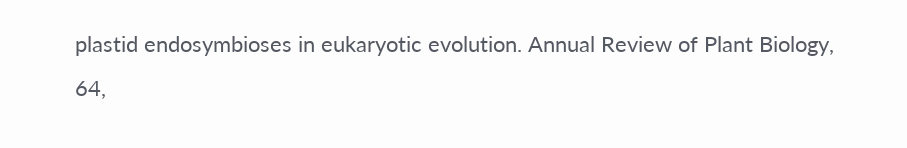plastid endosymbioses in eukaryotic evolution. Annual Review of Plant Biology, 64,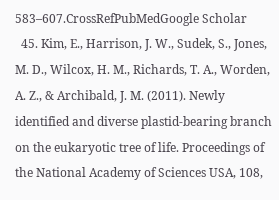583–607.CrossRefPubMedGoogle Scholar
  45. Kim, E., Harrison, J. W., Sudek, S., Jones, M. D., Wilcox, H. M., Richards, T. A., Worden, A. Z., & Archibald, J. M. (2011). Newly identified and diverse plastid-bearing branch on the eukaryotic tree of life. Proceedings of the National Academy of Sciences USA, 108,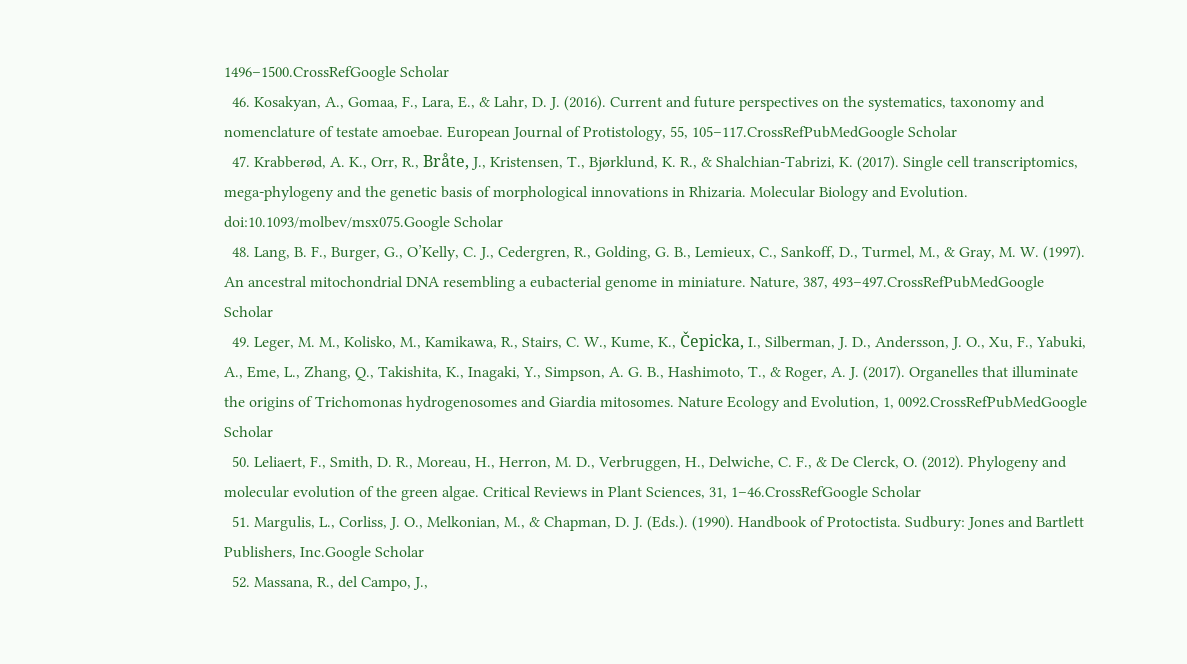1496–1500.CrossRefGoogle Scholar
  46. Kosakyan, A., Gomaa, F., Lara, E., & Lahr, D. J. (2016). Current and future perspectives on the systematics, taxonomy and nomenclature of testate amoebae. European Journal of Protistology, 55, 105–117.CrossRefPubMedGoogle Scholar
  47. Krabberød, A. K., Orr, R., Bråte, J., Kristensen, T., Bjørklund, K. R., & Shalchian-Tabrizi, K. (2017). Single cell transcriptomics, mega-phylogeny and the genetic basis of morphological innovations in Rhizaria. Molecular Biology and Evolution. doi:10.1093/molbev/msx075.Google Scholar
  48. Lang, B. F., Burger, G., O’Kelly, C. J., Cedergren, R., Golding, G. B., Lemieux, C., Sankoff, D., Turmel, M., & Gray, M. W. (1997). An ancestral mitochondrial DNA resembling a eubacterial genome in miniature. Nature, 387, 493–497.CrossRefPubMedGoogle Scholar
  49. Leger, M. M., Kolisko, M., Kamikawa, R., Stairs, C. W., Kume, K., Čepicka, I., Silberman, J. D., Andersson, J. O., Xu, F., Yabuki, A., Eme, L., Zhang, Q., Takishita, K., Inagaki, Y., Simpson, A. G. B., Hashimoto, T., & Roger, A. J. (2017). Organelles that illuminate the origins of Trichomonas hydrogenosomes and Giardia mitosomes. Nature Ecology and Evolution, 1, 0092.CrossRefPubMedGoogle Scholar
  50. Leliaert, F., Smith, D. R., Moreau, H., Herron, M. D., Verbruggen, H., Delwiche, C. F., & De Clerck, O. (2012). Phylogeny and molecular evolution of the green algae. Critical Reviews in Plant Sciences, 31, 1–46.CrossRefGoogle Scholar
  51. Margulis, L., Corliss, J. O., Melkonian, M., & Chapman, D. J. (Eds.). (1990). Handbook of Protoctista. Sudbury: Jones and Bartlett Publishers, Inc.Google Scholar
  52. Massana, R., del Campo, J.,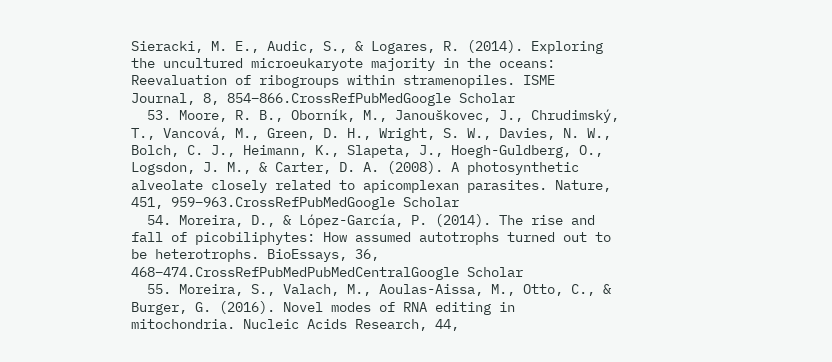Sieracki, M. E., Audic, S., & Logares, R. (2014). Exploring the uncultured microeukaryote majority in the oceans: Reevaluation of ribogroups within stramenopiles. ISME Journal, 8, 854–866.CrossRefPubMedGoogle Scholar
  53. Moore, R. B., Oborník, M., Janouškovec, J., Chrudimský, T., Vancová, M., Green, D. H., Wright, S. W., Davies, N. W., Bolch, C. J., Heimann, K., Slapeta, J., Hoegh-Guldberg, O., Logsdon, J. M., & Carter, D. A. (2008). A photosynthetic alveolate closely related to apicomplexan parasites. Nature, 451, 959–963.CrossRefPubMedGoogle Scholar
  54. Moreira, D., & López-García, P. (2014). The rise and fall of picobiliphytes: How assumed autotrophs turned out to be heterotrophs. BioEssays, 36, 468–474.CrossRefPubMedPubMedCentralGoogle Scholar
  55. Moreira, S., Valach, M., Aoulas-Aissa, M., Otto, C., & Burger, G. (2016). Novel modes of RNA editing in mitochondria. Nucleic Acids Research, 44,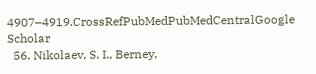4907–4919.CrossRefPubMedPubMedCentralGoogle Scholar
  56. Nikolaev, S. I., Berney,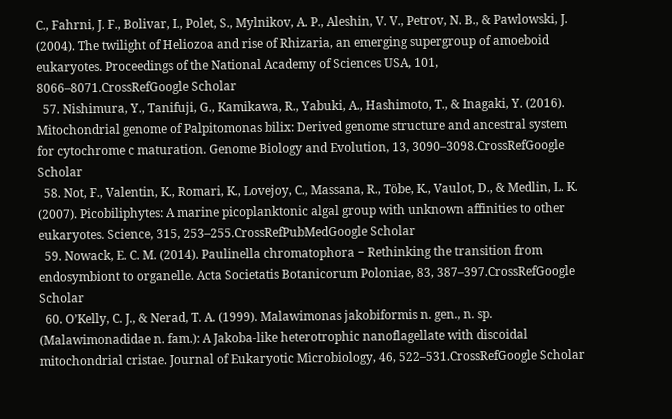C., Fahrni, J. F., Bolivar, I., Polet, S., Mylnikov, A. P., Aleshin, V. V., Petrov, N. B., & Pawlowski, J. (2004). The twilight of Heliozoa and rise of Rhizaria, an emerging supergroup of amoeboid eukaryotes. Proceedings of the National Academy of Sciences USA, 101, 8066–8071.CrossRefGoogle Scholar
  57. Nishimura, Y., Tanifuji, G., Kamikawa, R., Yabuki, A., Hashimoto, T., & Inagaki, Y. (2016). Mitochondrial genome of Palpitomonas bilix: Derived genome structure and ancestral system for cytochrome c maturation. Genome Biology and Evolution, 13, 3090–3098.CrossRefGoogle Scholar
  58. Not, F., Valentin, K., Romari, K., Lovejoy, C., Massana, R., Töbe, K., Vaulot, D., & Medlin, L. K. (2007). Picobiliphytes: A marine picoplanktonic algal group with unknown affinities to other eukaryotes. Science, 315, 253–255.CrossRefPubMedGoogle Scholar
  59. Nowack, E. C. M. (2014). Paulinella chromatophora − Rethinking the transition from endosymbiont to organelle. Acta Societatis Botanicorum Poloniae, 83, 387–397.CrossRefGoogle Scholar
  60. O’Kelly, C. J., & Nerad, T. A. (1999). Malawimonas jakobiformis n. gen., n. sp. (Malawimonadidae n. fam.): A Jakoba-like heterotrophic nanoflagellate with discoidal mitochondrial cristae. Journal of Eukaryotic Microbiology, 46, 522–531.CrossRefGoogle Scholar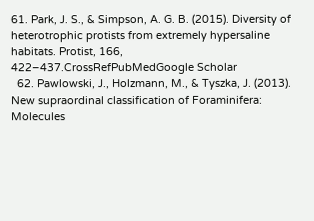61. Park, J. S., & Simpson, A. G. B. (2015). Diversity of heterotrophic protists from extremely hypersaline habitats. Protist, 166, 422–437.CrossRefPubMedGoogle Scholar
  62. Pawlowski, J., Holzmann, M., & Tyszka, J. (2013). New supraordinal classification of Foraminifera: Molecules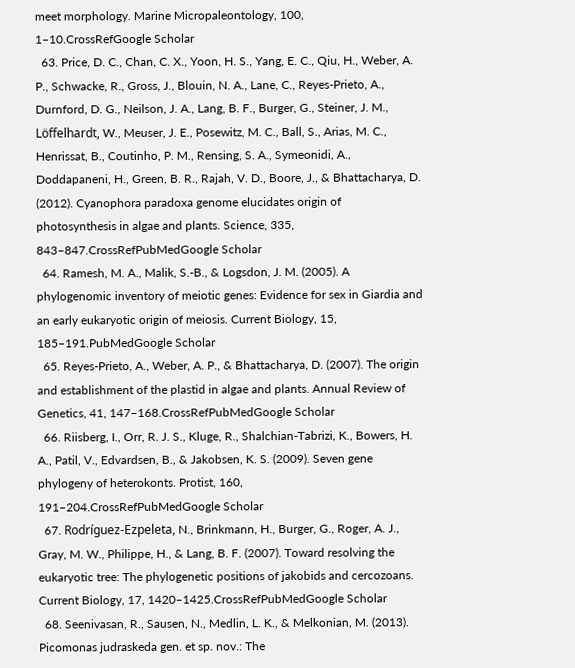meet morphology. Marine Micropaleontology, 100, 1–10.CrossRefGoogle Scholar
  63. Price, D. C., Chan, C. X., Yoon, H. S., Yang, E. C., Qiu, H., Weber, A. P., Schwacke, R., Gross, J., Blouin, N. A., Lane, C., Reyes-Prieto, A., Durnford, D. G., Neilson, J. A., Lang, B. F., Burger, G., Steiner, J. M., Löffelhardt, W., Meuser, J. E., Posewitz, M. C., Ball, S., Arias, M. C., Henrissat, B., Coutinho, P. M., Rensing, S. A., Symeonidi, A., Doddapaneni, H., Green, B. R., Rajah, V. D., Boore, J., & Bhattacharya, D. (2012). Cyanophora paradoxa genome elucidates origin of photosynthesis in algae and plants. Science, 335, 843–847.CrossRefPubMedGoogle Scholar
  64. Ramesh, M. A., Malik, S.-B., & Logsdon, J. M. (2005). A phylogenomic inventory of meiotic genes: Evidence for sex in Giardia and an early eukaryotic origin of meiosis. Current Biology, 15, 185–191.PubMedGoogle Scholar
  65. Reyes-Prieto, A., Weber, A. P., & Bhattacharya, D. (2007). The origin and establishment of the plastid in algae and plants. Annual Review of Genetics, 41, 147–168.CrossRefPubMedGoogle Scholar
  66. Riisberg, I., Orr, R. J. S., Kluge, R., Shalchian-Tabrizi, K., Bowers, H. A., Patil, V., Edvardsen, B., & Jakobsen, K. S. (2009). Seven gene phylogeny of heterokonts. Protist, 160, 191–204.CrossRefPubMedGoogle Scholar
  67. Rodríguez-Ezpeleta, N., Brinkmann, H., Burger, G., Roger, A. J., Gray, M. W., Philippe, H., & Lang, B. F. (2007). Toward resolving the eukaryotic tree: The phylogenetic positions of jakobids and cercozoans. Current Biology, 17, 1420–1425.CrossRefPubMedGoogle Scholar
  68. Seenivasan, R., Sausen, N., Medlin, L. K., & Melkonian, M. (2013). Picomonas judraskeda gen. et sp. nov.: The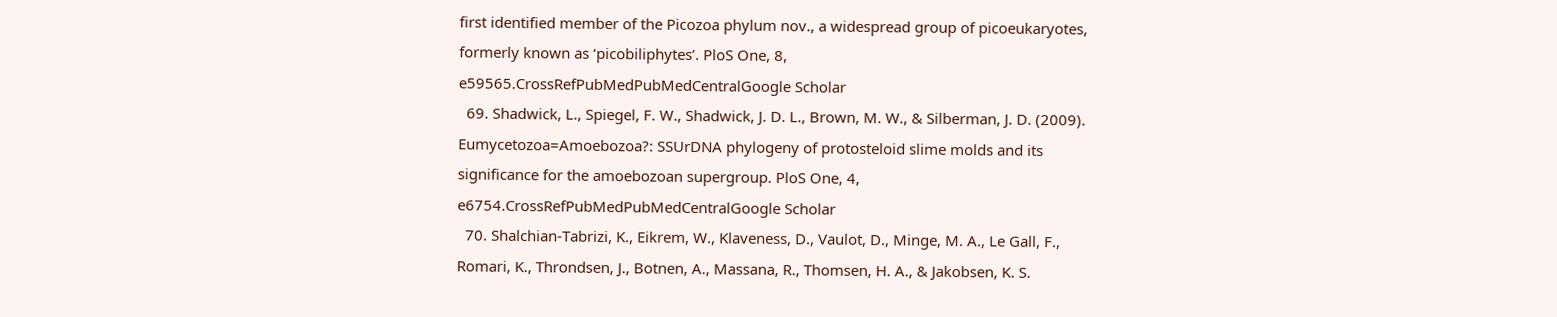first identified member of the Picozoa phylum nov., a widespread group of picoeukaryotes, formerly known as ‘picobiliphytes’. PloS One, 8, e59565.CrossRefPubMedPubMedCentralGoogle Scholar
  69. Shadwick, L., Spiegel, F. W., Shadwick, J. D. L., Brown, M. W., & Silberman, J. D. (2009). Eumycetozoa=Amoebozoa?: SSUrDNA phylogeny of protosteloid slime molds and its significance for the amoebozoan supergroup. PloS One, 4, e6754.CrossRefPubMedPubMedCentralGoogle Scholar
  70. Shalchian-Tabrizi, K., Eikrem, W., Klaveness, D., Vaulot, D., Minge, M. A., Le Gall, F., Romari, K., Throndsen, J., Botnen, A., Massana, R., Thomsen, H. A., & Jakobsen, K. S.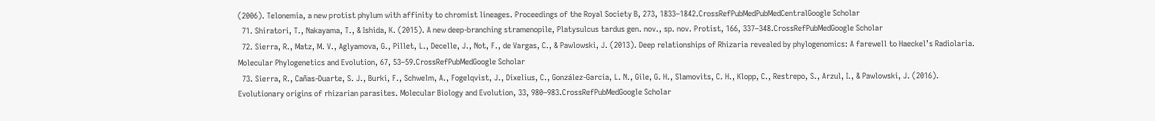(2006). Telonemia, a new protist phylum with affinity to chromist lineages. Proceedings of the Royal Society B, 273, 1833–1842.CrossRefPubMedPubMedCentralGoogle Scholar
  71. Shiratori, T., Nakayama, T., & Ishida, K. (2015). A new deep-branching stramenopile, Platysulcus tardus gen. nov., sp. nov. Protist, 166, 337–348.CrossRefPubMedGoogle Scholar
  72. Sierra, R., Matz, M. V., Aglyamova, G., Pillet, L., Decelle, J., Not, F., de Vargas, C., & Pawlowski, J. (2013). Deep relationships of Rhizaria revealed by phylogenomics: A farewell to Haeckel’s Radiolaria. Molecular Phylogenetics and Evolution, 67, 53–59.CrossRefPubMedGoogle Scholar
  73. Sierra, R., Cañas-Duarte, S. J., Burki, F., Schwelm, A., Fogelqvist, J., Dixelius, C., González-García, L. N., Gile, G. H., Slamovits, C. H., Klopp, C., Restrepo, S., Arzul, I., & Pawlowski, J. (2016). Evolutionary origins of rhizarian parasites. Molecular Biology and Evolution, 33, 980–983.CrossRefPubMedGoogle Scholar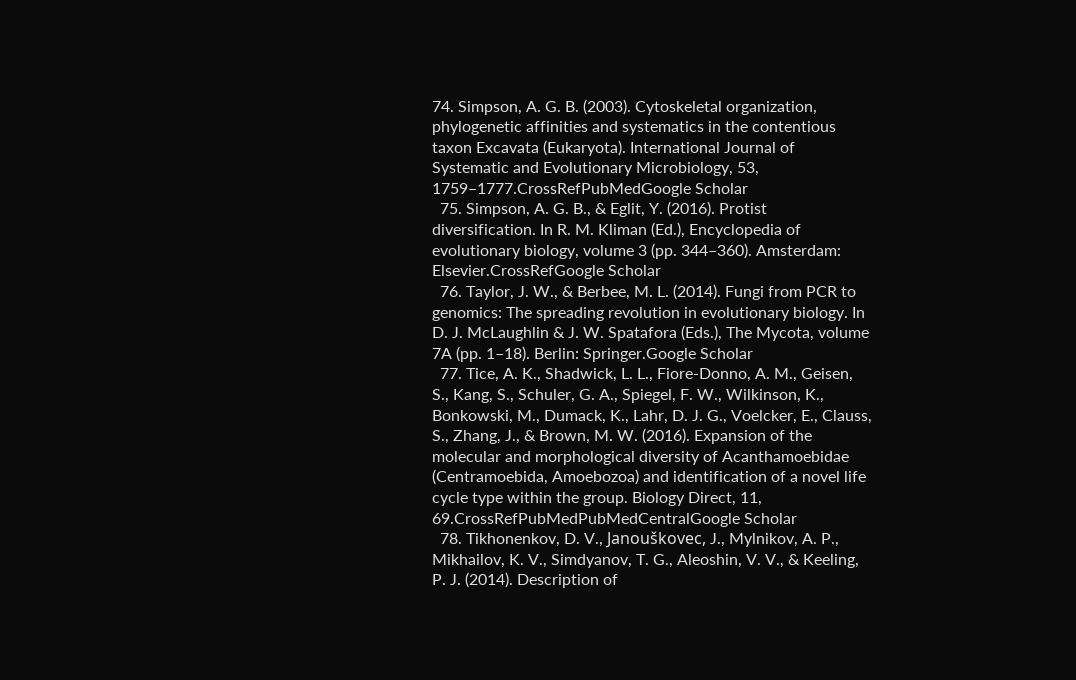74. Simpson, A. G. B. (2003). Cytoskeletal organization, phylogenetic affinities and systematics in the contentious taxon Excavata (Eukaryota). International Journal of Systematic and Evolutionary Microbiology, 53, 1759–1777.CrossRefPubMedGoogle Scholar
  75. Simpson, A. G. B., & Eglit, Y. (2016). Protist diversification. In R. M. Kliman (Ed.), Encyclopedia of evolutionary biology, volume 3 (pp. 344–360). Amsterdam: Elsevier.CrossRefGoogle Scholar
  76. Taylor, J. W., & Berbee, M. L. (2014). Fungi from PCR to genomics: The spreading revolution in evolutionary biology. In D. J. McLaughlin & J. W. Spatafora (Eds.), The Mycota, volume 7A (pp. 1–18). Berlin: Springer.Google Scholar
  77. Tice, A. K., Shadwick, L. L., Fiore-Donno, A. M., Geisen, S., Kang, S., Schuler, G. A., Spiegel, F. W., Wilkinson, K., Bonkowski, M., Dumack, K., Lahr, D. J. G., Voelcker, E., Clauss, S., Zhang, J., & Brown, M. W. (2016). Expansion of the molecular and morphological diversity of Acanthamoebidae (Centramoebida, Amoebozoa) and identification of a novel life cycle type within the group. Biology Direct, 11, 69.CrossRefPubMedPubMedCentralGoogle Scholar
  78. Tikhonenkov, D. V., Janouškovec, J., Mylnikov, A. P., Mikhailov, K. V., Simdyanov, T. G., Aleoshin, V. V., & Keeling, P. J. (2014). Description of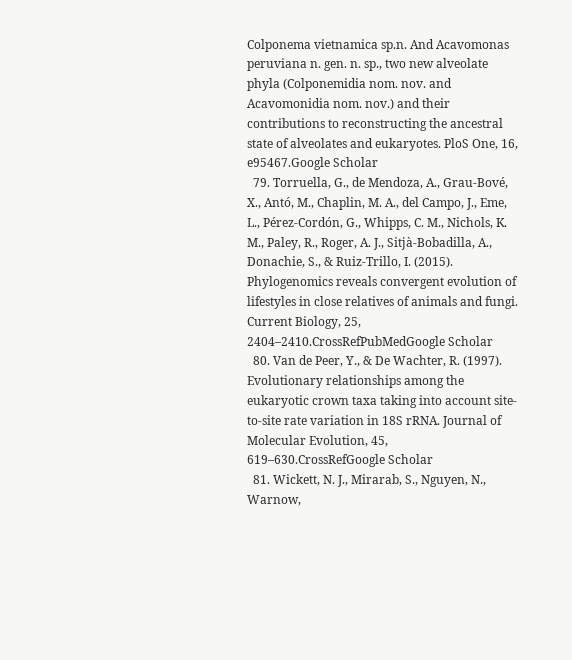Colponema vietnamica sp.n. And Acavomonas peruviana n. gen. n. sp., two new alveolate phyla (Colponemidia nom. nov. and Acavomonidia nom. nov.) and their contributions to reconstructing the ancestral state of alveolates and eukaryotes. PloS One, 16, e95467.Google Scholar
  79. Torruella, G., de Mendoza, A., Grau-Bové, X., Antó, M., Chaplin, M. A., del Campo, J., Eme, L., Pérez-Cordón, G., Whipps, C. M., Nichols, K. M., Paley, R., Roger, A. J., Sitjà-Bobadilla, A., Donachie, S., & Ruiz-Trillo, I. (2015). Phylogenomics reveals convergent evolution of lifestyles in close relatives of animals and fungi. Current Biology, 25, 2404–2410.CrossRefPubMedGoogle Scholar
  80. Van de Peer, Y., & De Wachter, R. (1997). Evolutionary relationships among the eukaryotic crown taxa taking into account site-to-site rate variation in 18S rRNA. Journal of Molecular Evolution, 45, 619–630.CrossRefGoogle Scholar
  81. Wickett, N. J., Mirarab, S., Nguyen, N., Warnow,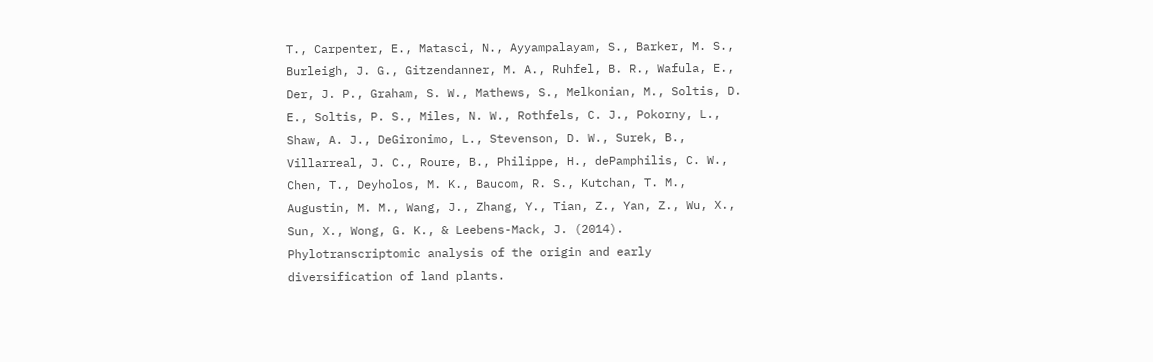T., Carpenter, E., Matasci, N., Ayyampalayam, S., Barker, M. S., Burleigh, J. G., Gitzendanner, M. A., Ruhfel, B. R., Wafula, E., Der, J. P., Graham, S. W., Mathews, S., Melkonian, M., Soltis, D. E., Soltis, P. S., Miles, N. W., Rothfels, C. J., Pokorny, L., Shaw, A. J., DeGironimo, L., Stevenson, D. W., Surek, B., Villarreal, J. C., Roure, B., Philippe, H., dePamphilis, C. W., Chen, T., Deyholos, M. K., Baucom, R. S., Kutchan, T. M., Augustin, M. M., Wang, J., Zhang, Y., Tian, Z., Yan, Z., Wu, X., Sun, X., Wong, G. K., & Leebens-Mack, J. (2014). Phylotranscriptomic analysis of the origin and early diversification of land plants.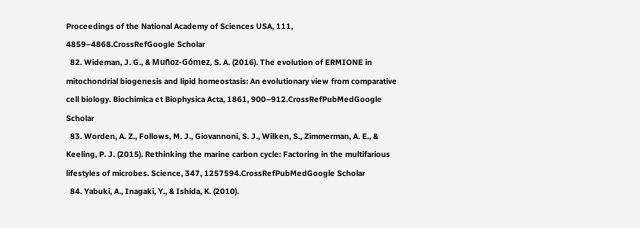Proceedings of the National Academy of Sciences USA, 111, 4859–4868.CrossRefGoogle Scholar
  82. Wideman, J. G., & Muñoz-Gómez, S. A. (2016). The evolution of ERMIONE in mitochondrial biogenesis and lipid homeostasis: An evolutionary view from comparative cell biology. Biochimica et Biophysica Acta, 1861, 900–912.CrossRefPubMedGoogle Scholar
  83. Worden, A. Z., Follows, M. J., Giovannoni, S. J., Wilken, S., Zimmerman, A. E., & Keeling, P. J. (2015). Rethinking the marine carbon cycle: Factoring in the multifarious lifestyles of microbes. Science, 347, 1257594.CrossRefPubMedGoogle Scholar
  84. Yabuki, A., Inagaki, Y., & Ishida, K. (2010).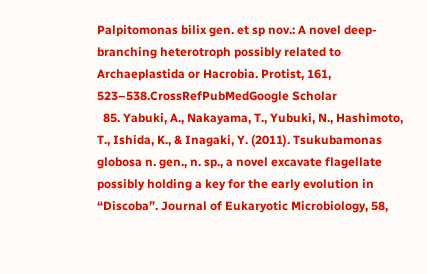Palpitomonas bilix gen. et sp nov.: A novel deep-branching heterotroph possibly related to Archaeplastida or Hacrobia. Protist, 161, 523–538.CrossRefPubMedGoogle Scholar
  85. Yabuki, A., Nakayama, T., Yubuki, N., Hashimoto, T., Ishida, K., & Inagaki, Y. (2011). Tsukubamonas globosa n. gen., n. sp., a novel excavate flagellate possibly holding a key for the early evolution in “Discoba”. Journal of Eukaryotic Microbiology, 58,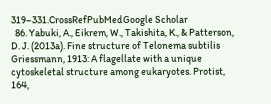319–331.CrossRefPubMedGoogle Scholar
  86. Yabuki, A., Eikrem, W., Takishita, K., & Patterson, D. J. (2013a). Fine structure of Telonema subtilis Griessmann, 1913: A flagellate with a unique cytoskeletal structure among eukaryotes. Protist, 164,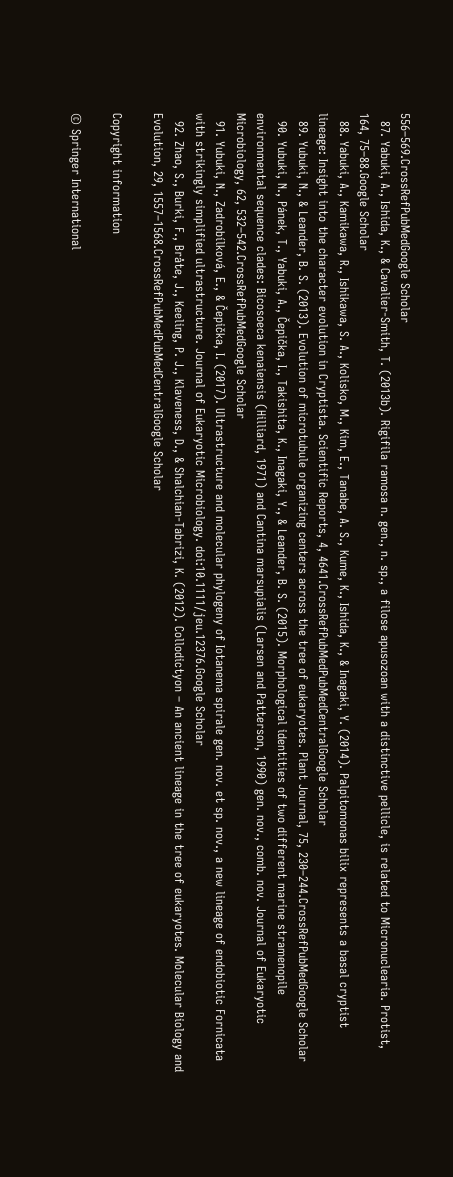556–569.CrossRefPubMedGoogle Scholar
  87. Yabuki, A., Ishida, K., & Cavalier-Smith, T. (2013b). Rigifila ramosa n. gen., n. sp., a filose apusozoan with a distinctive pellicle, is related to Micronuclearia. Protist, 164, 75–88.Google Scholar
  88. Yabuki, A., Kamikawa, R., Ishikawa, S. A., Kolisko, M., Kim, E., Tanabe, A. S., Kume, K., Ishida, K., & Inagaki, Y. (2014). Palpitomonas bilix represents a basal cryptist lineage: Insight into the character evolution in Cryptista. Scientific Reports, 4, 4641.CrossRefPubMedPubMedCentralGoogle Scholar
  89. Yubuki, N., & Leander, B. S. (2013). Evolution of microtubule organizing centers across the tree of eukaryotes. Plant Journal, 75, 230–244.CrossRefPubMedGoogle Scholar
  90. Yubuki, N., Pánek, T., Yabuki, A., Čepička, I., Takishita, K., Inagaki, Y., & Leander, B. S. (2015). Morphological identities of two different marine stramenopile environmental sequence clades: Bicosoeca kenaiensis (Hilliard, 1971) and Cantina marsupialis (Larsen and Patterson, 1990) gen. nov., comb. nov. Journal of Eukaryotic Microbiology, 62, 532–542.CrossRefPubMedGoogle Scholar
  91. Yubuki, N., Zadrobílková, E., & Čepička, I. (2017). Ultrastructure and molecular phylogeny of Iotanema spirale gen. nov. et sp. nov., a new lineage of endobiotic Fornicata with strikingly simplified ultrastructure. Journal of Eukaryotic Microbiology. doi:10.1111/jeu.12376.Google Scholar
  92. Zhao, S., Burki, F., Bråte, J., Keeling, P. J., Klaveness, D., & Shalchian-Tabrizi, K. (2012). Collodictyon – An ancient lineage in the tree of eukaryotes. Molecular Biology and Evolution, 29, 1557–1568.CrossRefPubMedPubMedCentralGoogle Scholar

Copyright information

© Springer International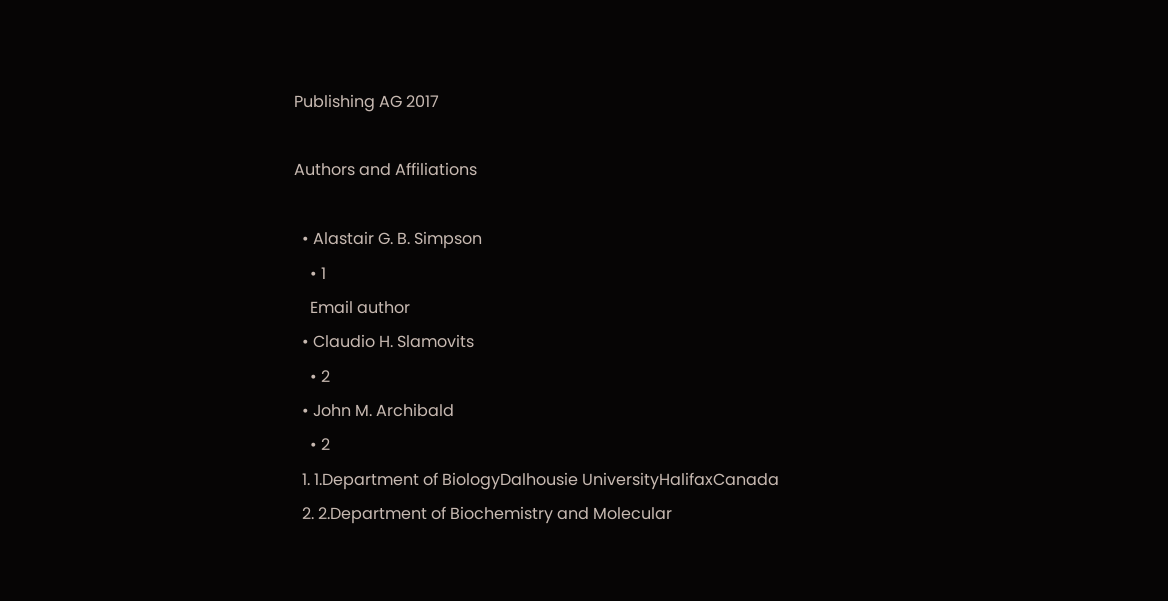Publishing AG 2017

Authors and Affiliations

  • Alastair G. B. Simpson
    • 1
    Email author
  • Claudio H. Slamovits
    • 2
  • John M. Archibald
    • 2
  1. 1.Department of BiologyDalhousie UniversityHalifaxCanada
  2. 2.Department of Biochemistry and Molecular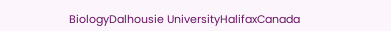BiologyDalhousie UniversityHalifaxCanada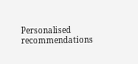Personalised recommendations